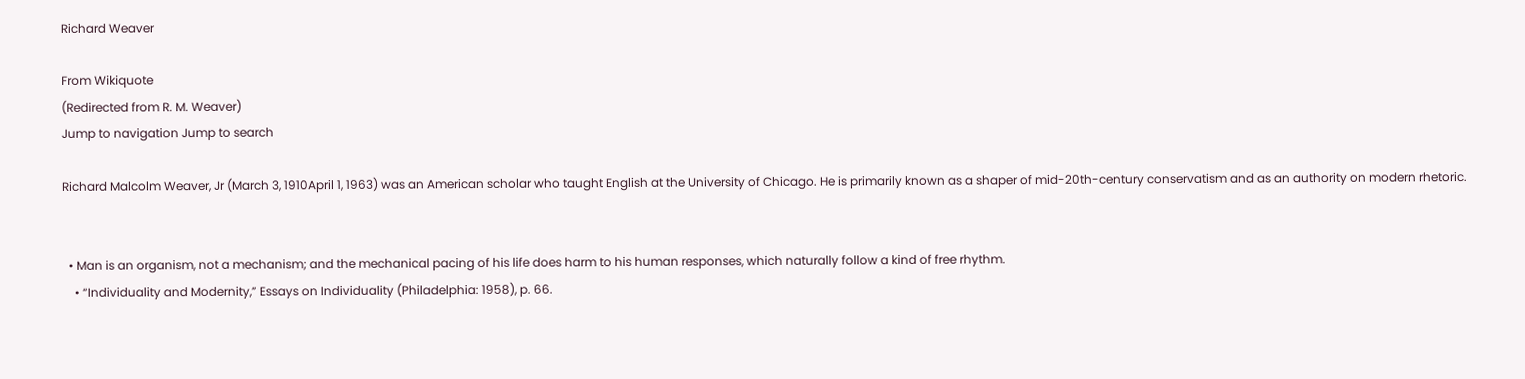Richard Weaver

From Wikiquote
(Redirected from R. M. Weaver)
Jump to navigation Jump to search

Richard Malcolm Weaver, Jr (March 3, 1910April 1, 1963) was an American scholar who taught English at the University of Chicago. He is primarily known as a shaper of mid-20th-century conservatism and as an authority on modern rhetoric.


  • Man is an organism, not a mechanism; and the mechanical pacing of his life does harm to his human responses, which naturally follow a kind of free rhythm.
    • “Individuality and Modernity,” Essays on Individuality (Philadelphia: 1958), p. 66.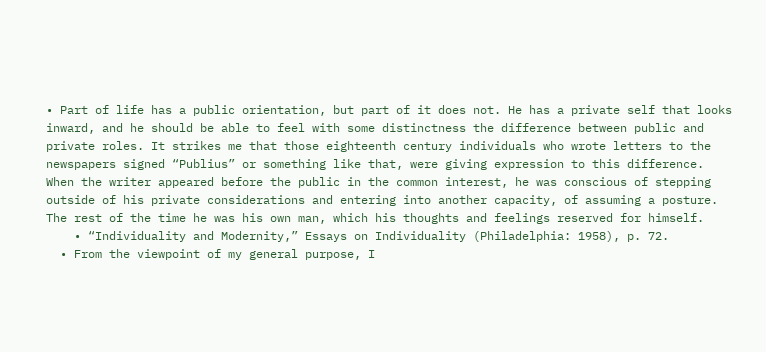• Part of life has a public orientation, but part of it does not. He has a private self that looks inward, and he should be able to feel with some distinctness the difference between public and private roles. It strikes me that those eighteenth century individuals who wrote letters to the newspapers signed “Publius” or something like that, were giving expression to this difference. When the writer appeared before the public in the common interest, he was conscious of stepping outside of his private considerations and entering into another capacity, of assuming a posture. The rest of the time he was his own man, which his thoughts and feelings reserved for himself.
    • “Individuality and Modernity,” Essays on Individuality (Philadelphia: 1958), p. 72.
  • From the viewpoint of my general purpose, I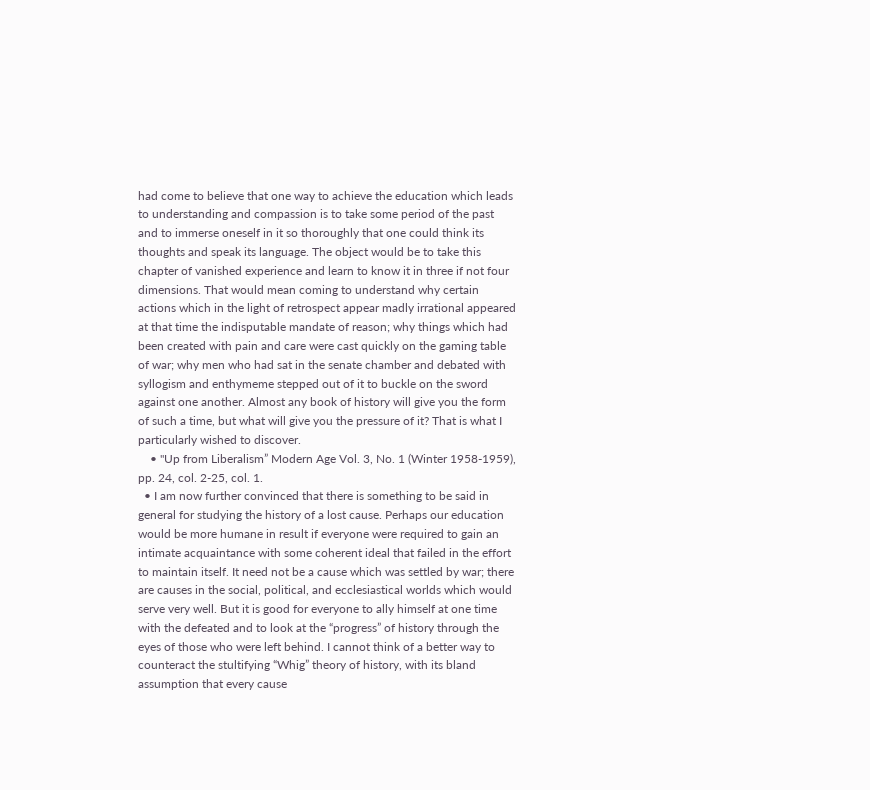had come to believe that one way to achieve the education which leads to understanding and compassion is to take some period of the past and to immerse oneself in it so thoroughly that one could think its thoughts and speak its language. The object would be to take this chapter of vanished experience and learn to know it in three if not four dimensions. That would mean coming to understand why certain actions which in the light of retrospect appear madly irrational appeared at that time the indisputable mandate of reason; why things which had been created with pain and care were cast quickly on the gaming table of war; why men who had sat in the senate chamber and debated with syllogism and enthymeme stepped out of it to buckle on the sword against one another. Almost any book of history will give you the form of such a time, but what will give you the pressure of it? That is what I particularly wished to discover.
    • "Up from Liberalism” Modern Age Vol. 3, No. 1 (Winter 1958-1959), pp. 24, col. 2-25, col. 1.
  • I am now further convinced that there is something to be said in general for studying the history of a lost cause. Perhaps our education would be more humane in result if everyone were required to gain an intimate acquaintance with some coherent ideal that failed in the effort to maintain itself. It need not be a cause which was settled by war; there are causes in the social, political, and ecclesiastical worlds which would serve very well. But it is good for everyone to ally himself at one time with the defeated and to look at the “progress” of history through the eyes of those who were left behind. I cannot think of a better way to counteract the stultifying “Whig” theory of history, with its bland assumption that every cause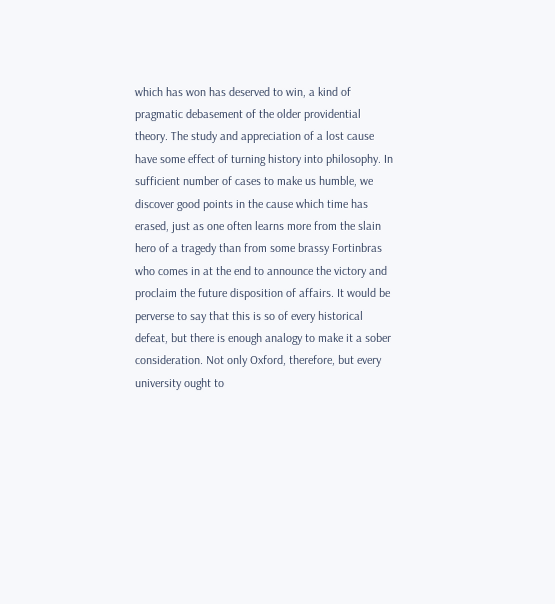which has won has deserved to win, a kind of pragmatic debasement of the older providential theory. The study and appreciation of a lost cause have some effect of turning history into philosophy. In sufficient number of cases to make us humble, we discover good points in the cause which time has erased, just as one often learns more from the slain hero of a tragedy than from some brassy Fortinbras who comes in at the end to announce the victory and proclaim the future disposition of affairs. It would be perverse to say that this is so of every historical defeat, but there is enough analogy to make it a sober consideration. Not only Oxford, therefore, but every university ought to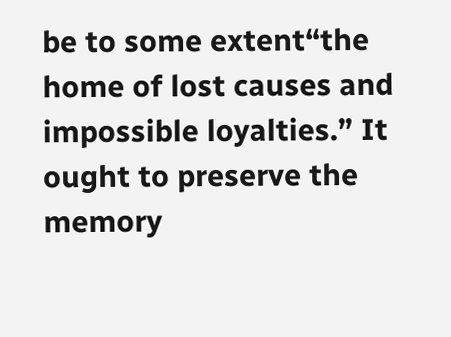be to some extent“the home of lost causes and impossible loyalties.” It ought to preserve the memory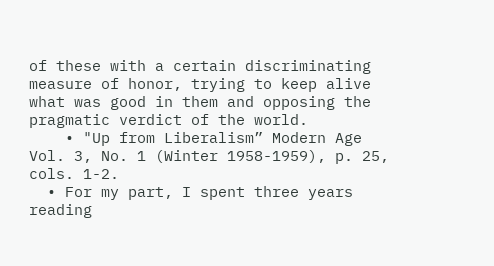of these with a certain discriminating measure of honor, trying to keep alive what was good in them and opposing the pragmatic verdict of the world.
    • "Up from Liberalism” Modern Age Vol. 3, No. 1 (Winter 1958-1959), p. 25, cols. 1-2.
  • For my part, I spent three years reading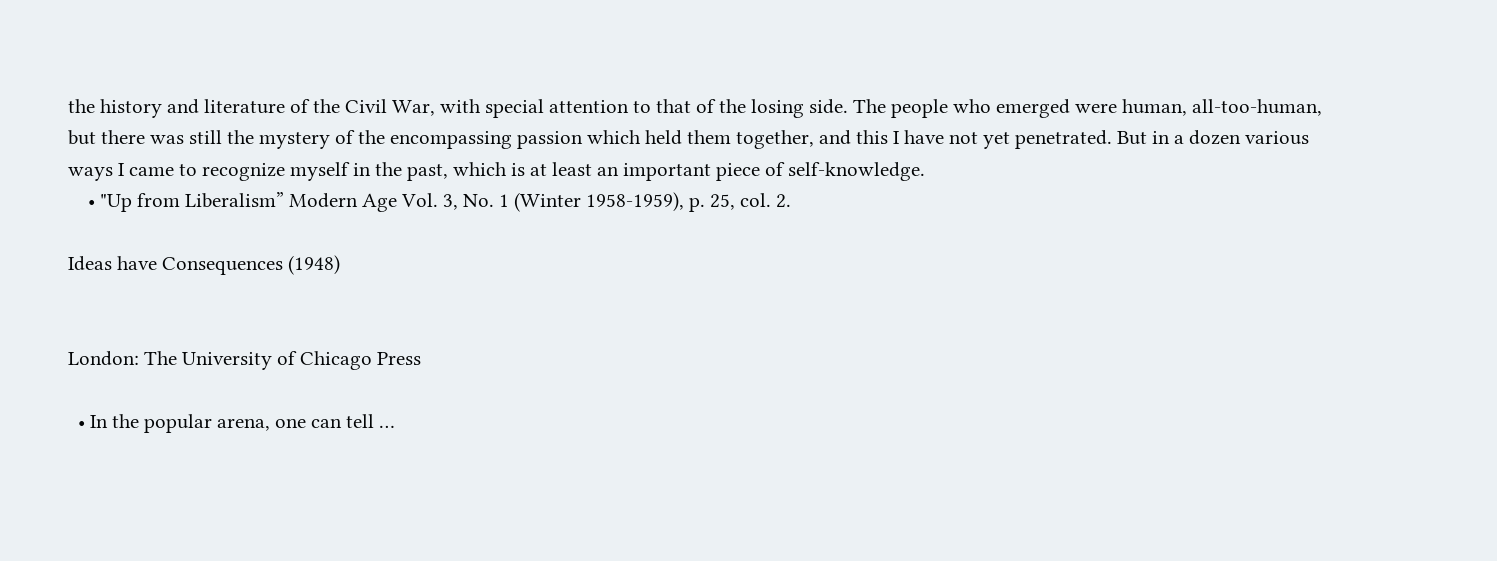the history and literature of the Civil War, with special attention to that of the losing side. The people who emerged were human, all-too-human, but there was still the mystery of the encompassing passion which held them together, and this I have not yet penetrated. But in a dozen various ways I came to recognize myself in the past, which is at least an important piece of self-knowledge.
    • "Up from Liberalism” Modern Age Vol. 3, No. 1 (Winter 1958-1959), p. 25, col. 2.

Ideas have Consequences (1948)


London: The University of Chicago Press

  • In the popular arena, one can tell …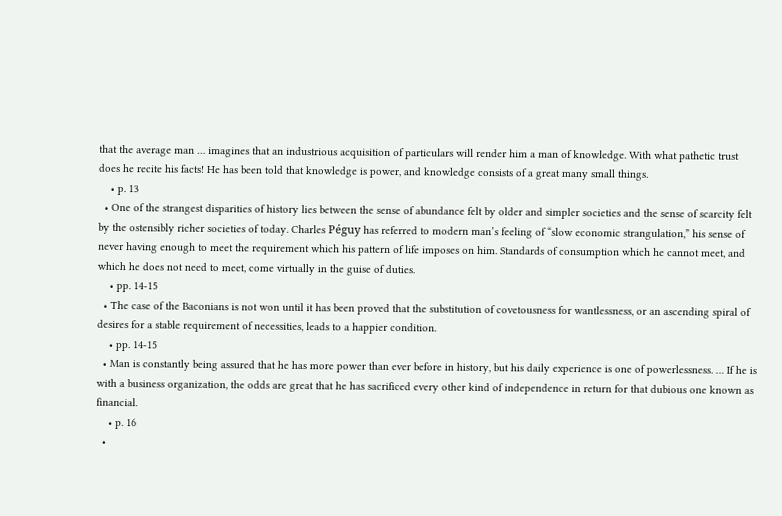that the average man … imagines that an industrious acquisition of particulars will render him a man of knowledge. With what pathetic trust does he recite his facts! He has been told that knowledge is power, and knowledge consists of a great many small things.
    • p. 13
  • One of the strangest disparities of history lies between the sense of abundance felt by older and simpler societies and the sense of scarcity felt by the ostensibly richer societies of today. Charles Péguy has referred to modern man’s feeling of “slow economic strangulation,” his sense of never having enough to meet the requirement which his pattern of life imposes on him. Standards of consumption which he cannot meet, and which he does not need to meet, come virtually in the guise of duties.
    • pp. 14-15
  • The case of the Baconians is not won until it has been proved that the substitution of covetousness for wantlessness, or an ascending spiral of desires for a stable requirement of necessities, leads to a happier condition.
    • pp. 14-15
  • Man is constantly being assured that he has more power than ever before in history, but his daily experience is one of powerlessness. … If he is with a business organization, the odds are great that he has sacrificed every other kind of independence in return for that dubious one known as financial.
    • p. 16
  •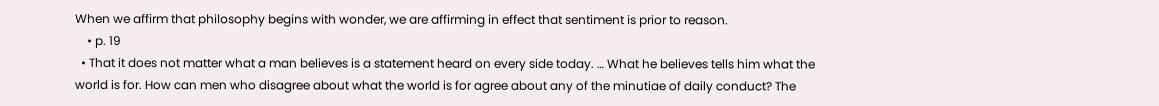When we affirm that philosophy begins with wonder, we are affirming in effect that sentiment is prior to reason.
    • p. 19
  • That it does not matter what a man believes is a statement heard on every side today. … What he believes tells him what the world is for. How can men who disagree about what the world is for agree about any of the minutiae of daily conduct? The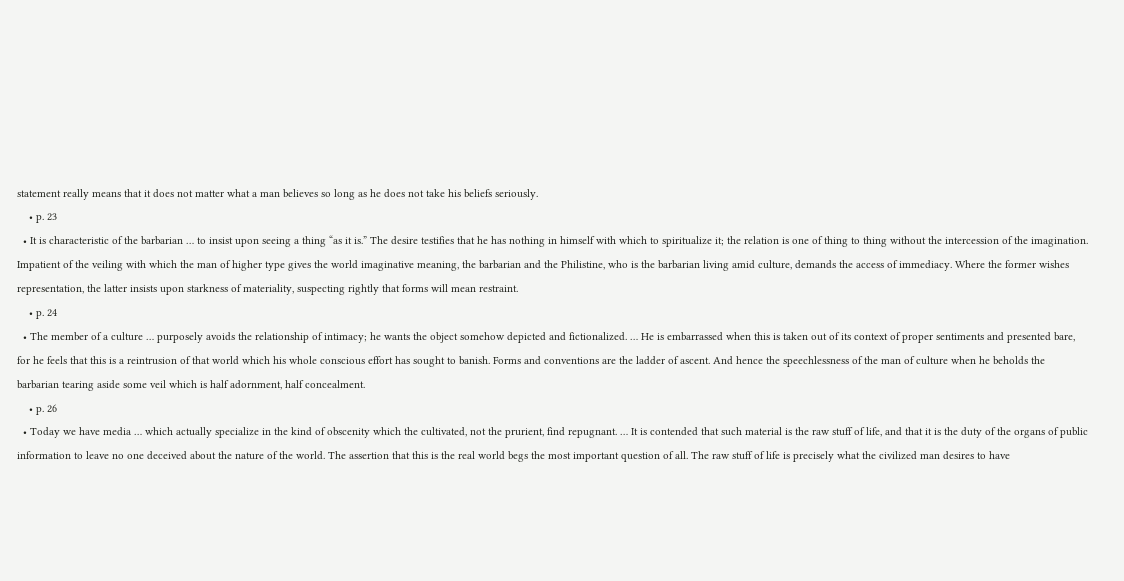statement really means that it does not matter what a man believes so long as he does not take his beliefs seriously.
    • p. 23
  • It is characteristic of the barbarian … to insist upon seeing a thing “as it is.” The desire testifies that he has nothing in himself with which to spiritualize it; the relation is one of thing to thing without the intercession of the imagination. Impatient of the veiling with which the man of higher type gives the world imaginative meaning, the barbarian and the Philistine, who is the barbarian living amid culture, demands the access of immediacy. Where the former wishes representation, the latter insists upon starkness of materiality, suspecting rightly that forms will mean restraint.
    • p. 24
  • The member of a culture … purposely avoids the relationship of intimacy; he wants the object somehow depicted and fictionalized. … He is embarrassed when this is taken out of its context of proper sentiments and presented bare, for he feels that this is a reintrusion of that world which his whole conscious effort has sought to banish. Forms and conventions are the ladder of ascent. And hence the speechlessness of the man of culture when he beholds the barbarian tearing aside some veil which is half adornment, half concealment.
    • p. 26
  • Today we have media … which actually specialize in the kind of obscenity which the cultivated, not the prurient, find repugnant. … It is contended that such material is the raw stuff of life, and that it is the duty of the organs of public information to leave no one deceived about the nature of the world. The assertion that this is the real world begs the most important question of all. The raw stuff of life is precisely what the civilized man desires to have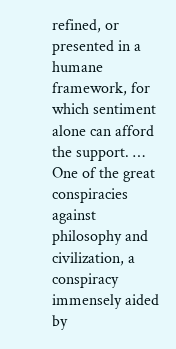refined, or presented in a humane framework, for which sentiment alone can afford the support. … One of the great conspiracies against philosophy and civilization, a conspiracy immensely aided by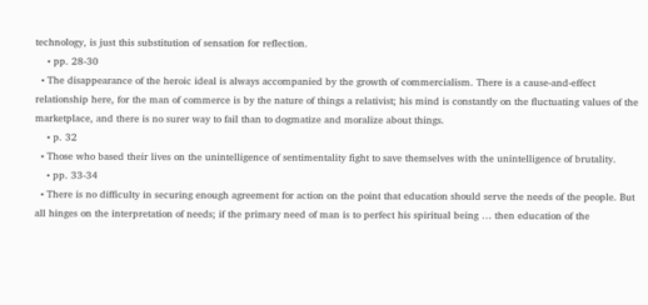technology, is just this substitution of sensation for reflection.
    • pp. 28-30
  • The disappearance of the heroic ideal is always accompanied by the growth of commercialism. There is a cause-and-effect relationship here, for the man of commerce is by the nature of things a relativist; his mind is constantly on the fluctuating values of the marketplace, and there is no surer way to fail than to dogmatize and moralize about things.
    • p. 32
  • Those who based their lives on the unintelligence of sentimentality fight to save themselves with the unintelligence of brutality.
    • pp. 33-34
  • There is no difficulty in securing enough agreement for action on the point that education should serve the needs of the people. But all hinges on the interpretation of needs; if the primary need of man is to perfect his spiritual being … then education of the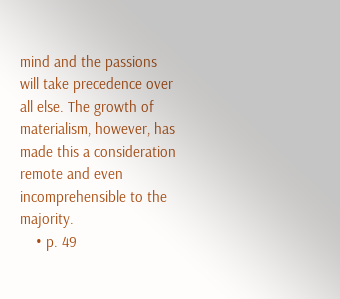mind and the passions will take precedence over all else. The growth of materialism, however, has made this a consideration remote and even incomprehensible to the majority.
    • p. 49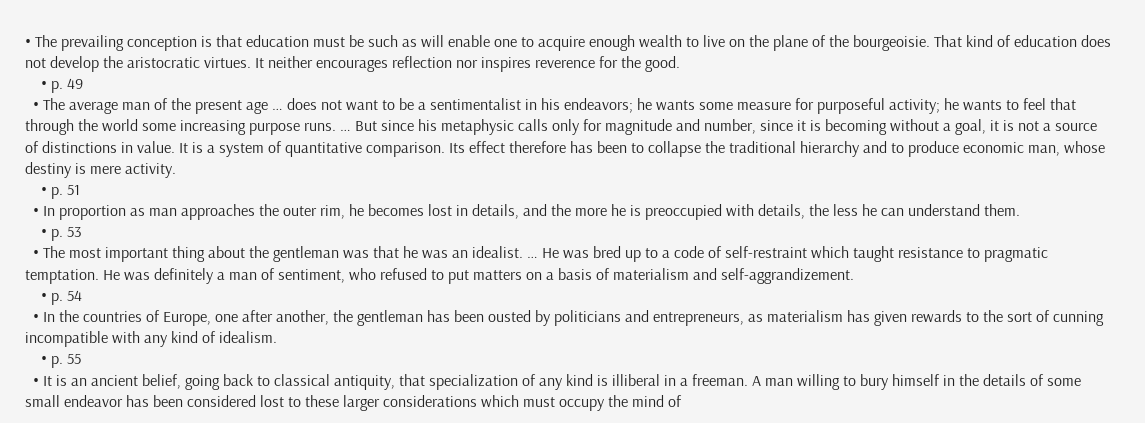• The prevailing conception is that education must be such as will enable one to acquire enough wealth to live on the plane of the bourgeoisie. That kind of education does not develop the aristocratic virtues. It neither encourages reflection nor inspires reverence for the good.
    • p. 49
  • The average man of the present age … does not want to be a sentimentalist in his endeavors; he wants some measure for purposeful activity; he wants to feel that through the world some increasing purpose runs. … But since his metaphysic calls only for magnitude and number, since it is becoming without a goal, it is not a source of distinctions in value. It is a system of quantitative comparison. Its effect therefore has been to collapse the traditional hierarchy and to produce economic man, whose destiny is mere activity.
    • p. 51
  • In proportion as man approaches the outer rim, he becomes lost in details, and the more he is preoccupied with details, the less he can understand them.
    • p. 53
  • The most important thing about the gentleman was that he was an idealist. … He was bred up to a code of self-restraint which taught resistance to pragmatic temptation. He was definitely a man of sentiment, who refused to put matters on a basis of materialism and self-aggrandizement.
    • p. 54
  • In the countries of Europe, one after another, the gentleman has been ousted by politicians and entrepreneurs, as materialism has given rewards to the sort of cunning incompatible with any kind of idealism.
    • p. 55
  • It is an ancient belief, going back to classical antiquity, that specialization of any kind is illiberal in a freeman. A man willing to bury himself in the details of some small endeavor has been considered lost to these larger considerations which must occupy the mind of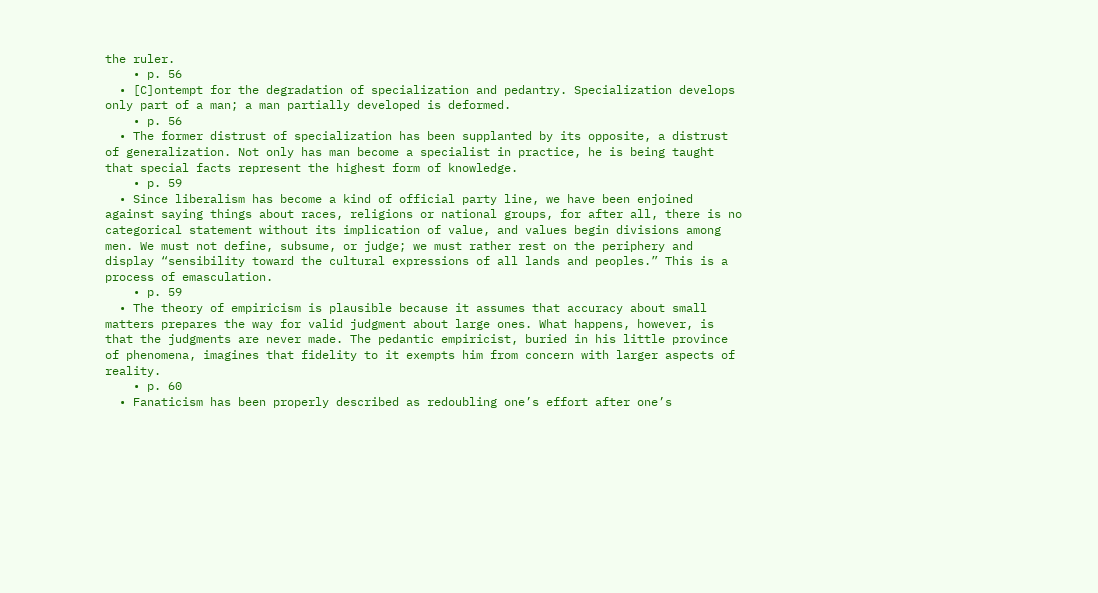the ruler.
    • p. 56
  • [C]ontempt for the degradation of specialization and pedantry. Specialization develops only part of a man; a man partially developed is deformed.
    • p. 56
  • The former distrust of specialization has been supplanted by its opposite, a distrust of generalization. Not only has man become a specialist in practice, he is being taught that special facts represent the highest form of knowledge.
    • p. 59
  • Since liberalism has become a kind of official party line, we have been enjoined against saying things about races, religions or national groups, for after all, there is no categorical statement without its implication of value, and values begin divisions among men. We must not define, subsume, or judge; we must rather rest on the periphery and display “sensibility toward the cultural expressions of all lands and peoples.” This is a process of emasculation.
    • p. 59
  • The theory of empiricism is plausible because it assumes that accuracy about small matters prepares the way for valid judgment about large ones. What happens, however, is that the judgments are never made. The pedantic empiricist, buried in his little province of phenomena, imagines that fidelity to it exempts him from concern with larger aspects of reality.
    • p. 60
  • Fanaticism has been properly described as redoubling one’s effort after one’s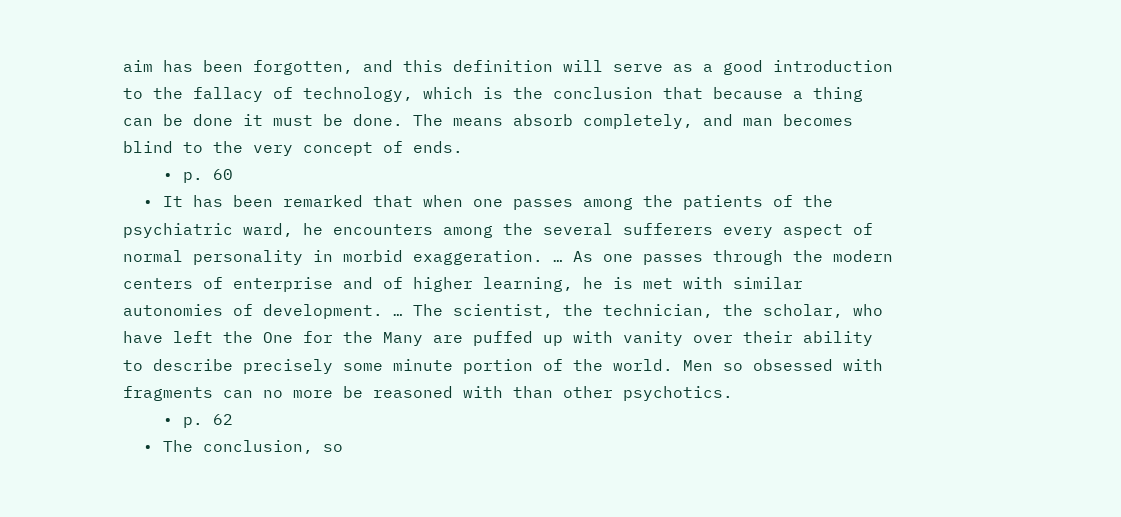aim has been forgotten, and this definition will serve as a good introduction to the fallacy of technology, which is the conclusion that because a thing can be done it must be done. The means absorb completely, and man becomes blind to the very concept of ends.
    • p. 60
  • It has been remarked that when one passes among the patients of the psychiatric ward, he encounters among the several sufferers every aspect of normal personality in morbid exaggeration. … As one passes through the modern centers of enterprise and of higher learning, he is met with similar autonomies of development. … The scientist, the technician, the scholar, who have left the One for the Many are puffed up with vanity over their ability to describe precisely some minute portion of the world. Men so obsessed with fragments can no more be reasoned with than other psychotics.
    • p. 62
  • The conclusion, so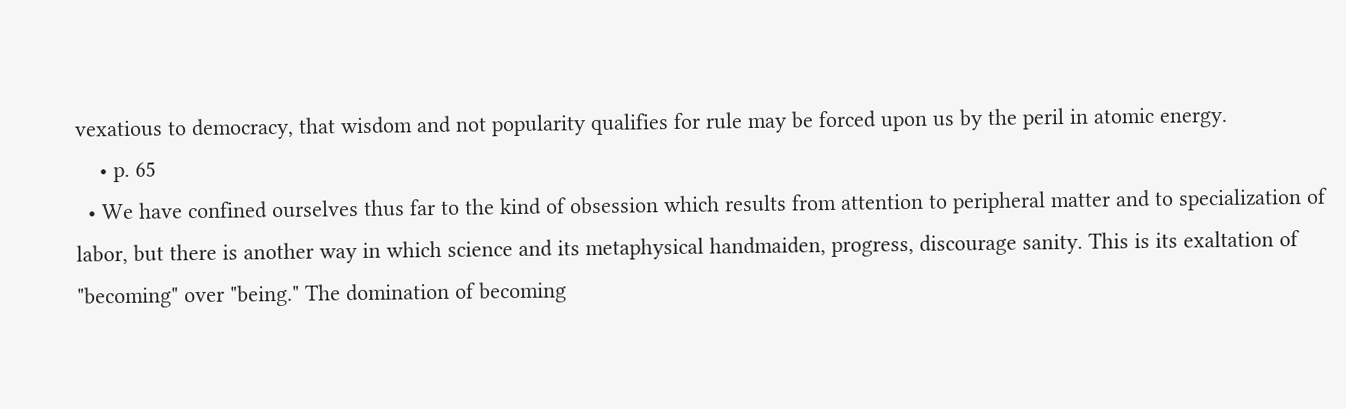vexatious to democracy, that wisdom and not popularity qualifies for rule may be forced upon us by the peril in atomic energy.
    • p. 65
  • We have confined ourselves thus far to the kind of obsession which results from attention to peripheral matter and to specialization of labor, but there is another way in which science and its metaphysical handmaiden, progress, discourage sanity. This is its exaltation of "becoming" over "being." The domination of becoming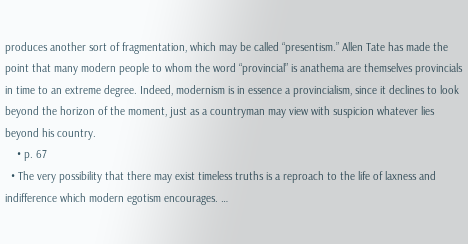produces another sort of fragmentation, which may be called “presentism.” Allen Tate has made the point that many modern people to whom the word “provincial” is anathema are themselves provincials in time to an extreme degree. Indeed, modernism is in essence a provincialism, since it declines to look beyond the horizon of the moment, just as a countryman may view with suspicion whatever lies beyond his country.
    • p. 67
  • The very possibility that there may exist timeless truths is a reproach to the life of laxness and indifference which modern egotism encourages. …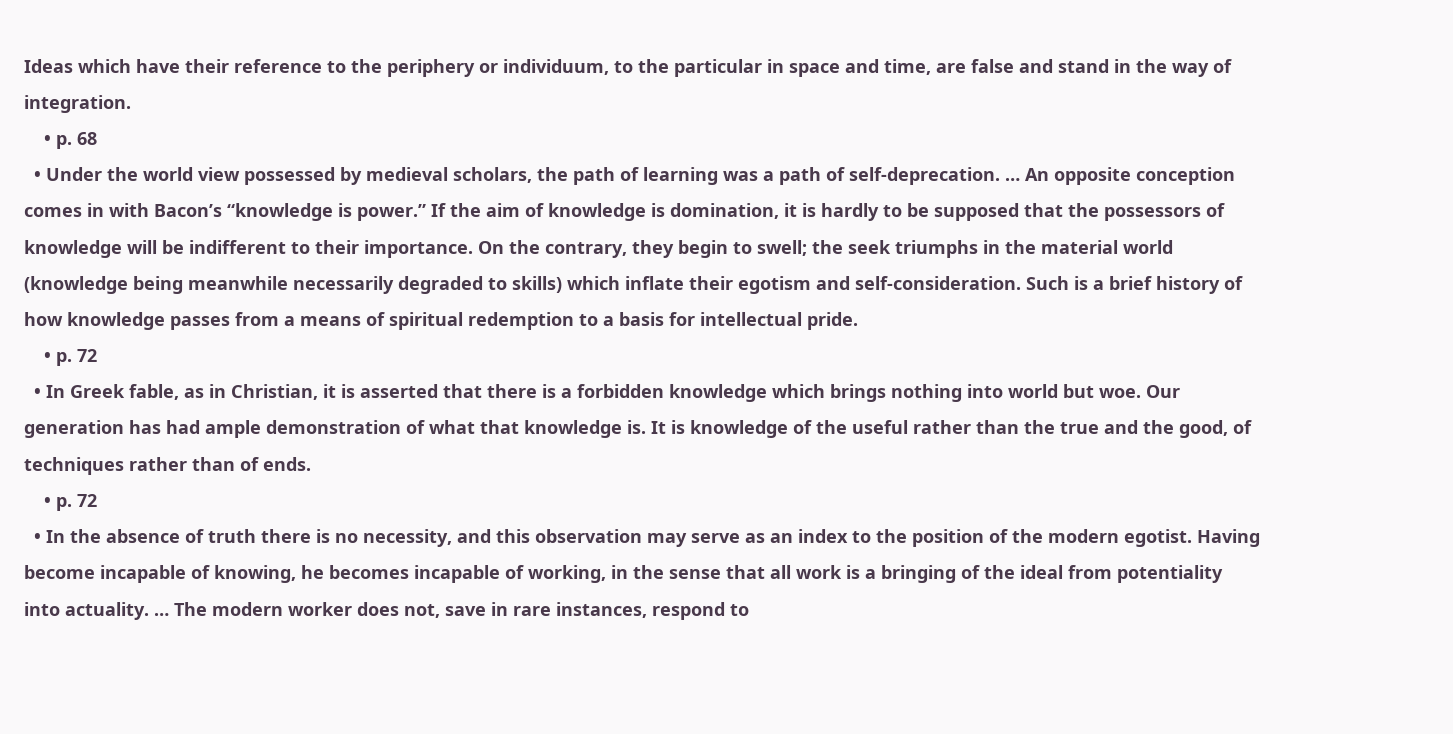Ideas which have their reference to the periphery or individuum, to the particular in space and time, are false and stand in the way of integration.
    • p. 68
  • Under the world view possessed by medieval scholars, the path of learning was a path of self-deprecation. … An opposite conception comes in with Bacon’s “knowledge is power.” If the aim of knowledge is domination, it is hardly to be supposed that the possessors of knowledge will be indifferent to their importance. On the contrary, they begin to swell; the seek triumphs in the material world (knowledge being meanwhile necessarily degraded to skills) which inflate their egotism and self-consideration. Such is a brief history of how knowledge passes from a means of spiritual redemption to a basis for intellectual pride.
    • p. 72
  • In Greek fable, as in Christian, it is asserted that there is a forbidden knowledge which brings nothing into world but woe. Our generation has had ample demonstration of what that knowledge is. It is knowledge of the useful rather than the true and the good, of techniques rather than of ends.
    • p. 72
  • In the absence of truth there is no necessity, and this observation may serve as an index to the position of the modern egotist. Having become incapable of knowing, he becomes incapable of working, in the sense that all work is a bringing of the ideal from potentiality into actuality. … The modern worker does not, save in rare instances, respond to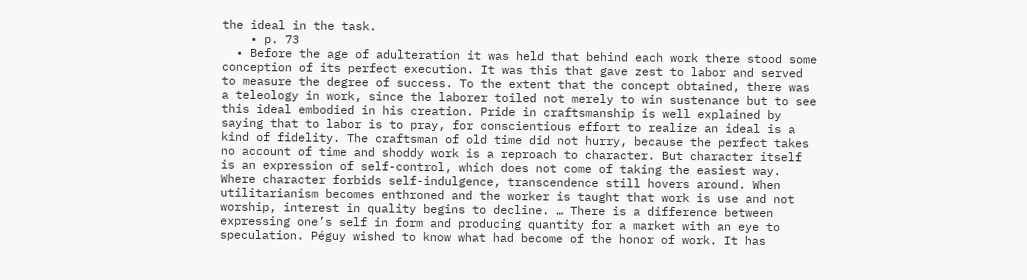the ideal in the task.
    • p. 73
  • Before the age of adulteration it was held that behind each work there stood some conception of its perfect execution. It was this that gave zest to labor and served to measure the degree of success. To the extent that the concept obtained, there was a teleology in work, since the laborer toiled not merely to win sustenance but to see this ideal embodied in his creation. Pride in craftsmanship is well explained by saying that to labor is to pray, for conscientious effort to realize an ideal is a kind of fidelity. The craftsman of old time did not hurry, because the perfect takes no account of time and shoddy work is a reproach to character. But character itself is an expression of self-control, which does not come of taking the easiest way. Where character forbids self-indulgence, transcendence still hovers around. When utilitarianism becomes enthroned and the worker is taught that work is use and not worship, interest in quality begins to decline. … There is a difference between expressing one’s self in form and producing quantity for a market with an eye to speculation. Péguy wished to know what had become of the honor of work. It has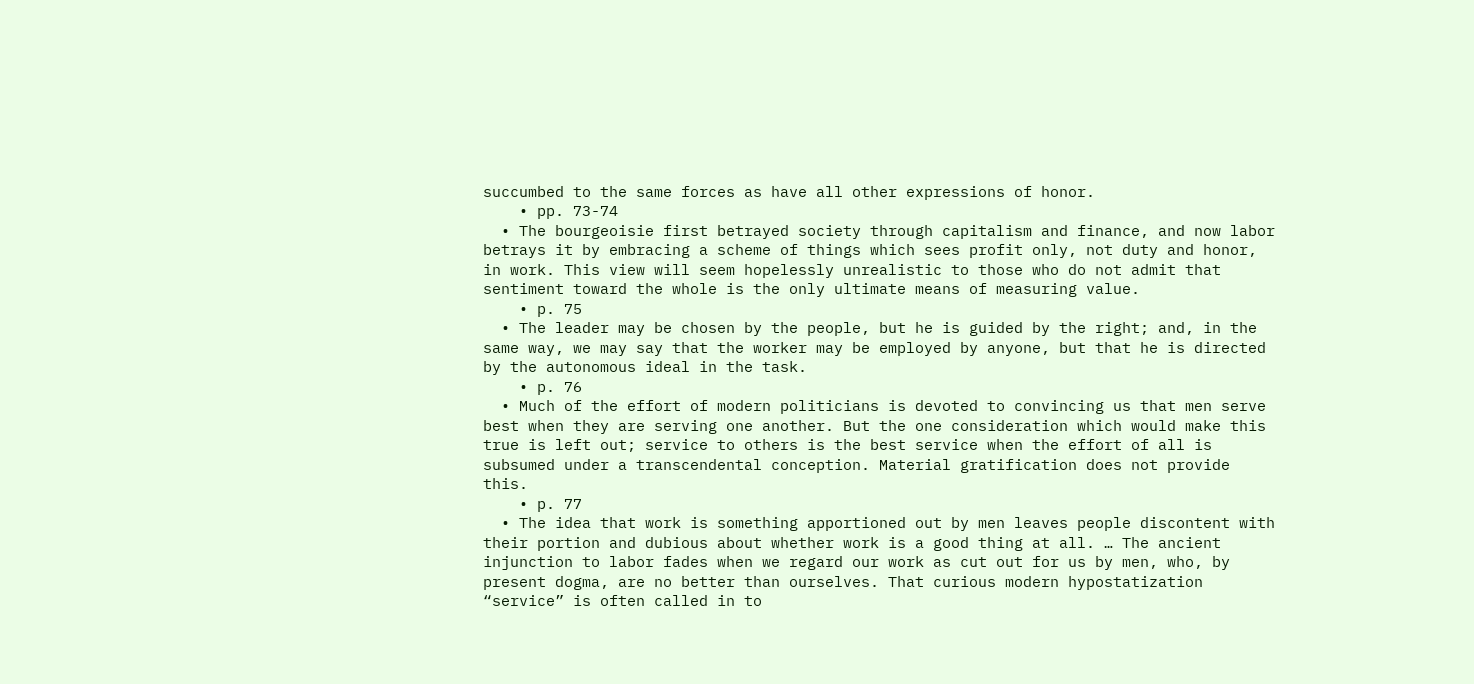succumbed to the same forces as have all other expressions of honor.
    • pp. 73-74
  • The bourgeoisie first betrayed society through capitalism and finance, and now labor betrays it by embracing a scheme of things which sees profit only, not duty and honor, in work. This view will seem hopelessly unrealistic to those who do not admit that sentiment toward the whole is the only ultimate means of measuring value.
    • p. 75
  • The leader may be chosen by the people, but he is guided by the right; and, in the same way, we may say that the worker may be employed by anyone, but that he is directed by the autonomous ideal in the task.
    • p. 76
  • Much of the effort of modern politicians is devoted to convincing us that men serve best when they are serving one another. But the one consideration which would make this true is left out; service to others is the best service when the effort of all is subsumed under a transcendental conception. Material gratification does not provide this.
    • p. 77
  • The idea that work is something apportioned out by men leaves people discontent with their portion and dubious about whether work is a good thing at all. … The ancient injunction to labor fades when we regard our work as cut out for us by men, who, by present dogma, are no better than ourselves. That curious modern hypostatization “service” is often called in to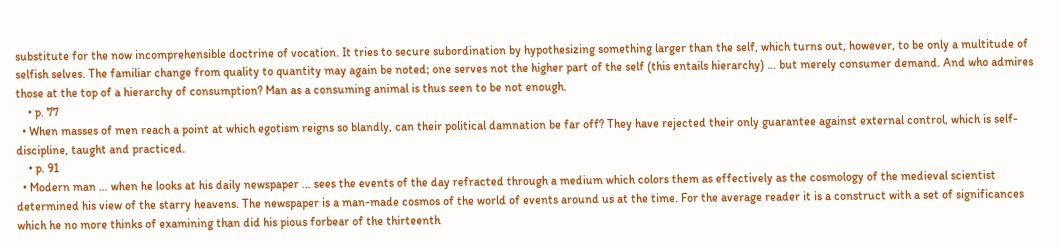substitute for the now incomprehensible doctrine of vocation. It tries to secure subordination by hypothesizing something larger than the self, which turns out, however, to be only a multitude of selfish selves. The familiar change from quality to quantity may again be noted; one serves not the higher part of the self (this entails hierarchy) … but merely consumer demand. And who admires those at the top of a hierarchy of consumption? Man as a consuming animal is thus seen to be not enough.
    • p. 77
  • When masses of men reach a point at which egotism reigns so blandly, can their political damnation be far off? They have rejected their only guarantee against external control, which is self-discipline, taught and practiced.
    • p. 91
  • Modern man … when he looks at his daily newspaper … sees the events of the day refracted through a medium which colors them as effectively as the cosmology of the medieval scientist determined his view of the starry heavens. The newspaper is a man-made cosmos of the world of events around us at the time. For the average reader it is a construct with a set of significances which he no more thinks of examining than did his pious forbear of the thirteenth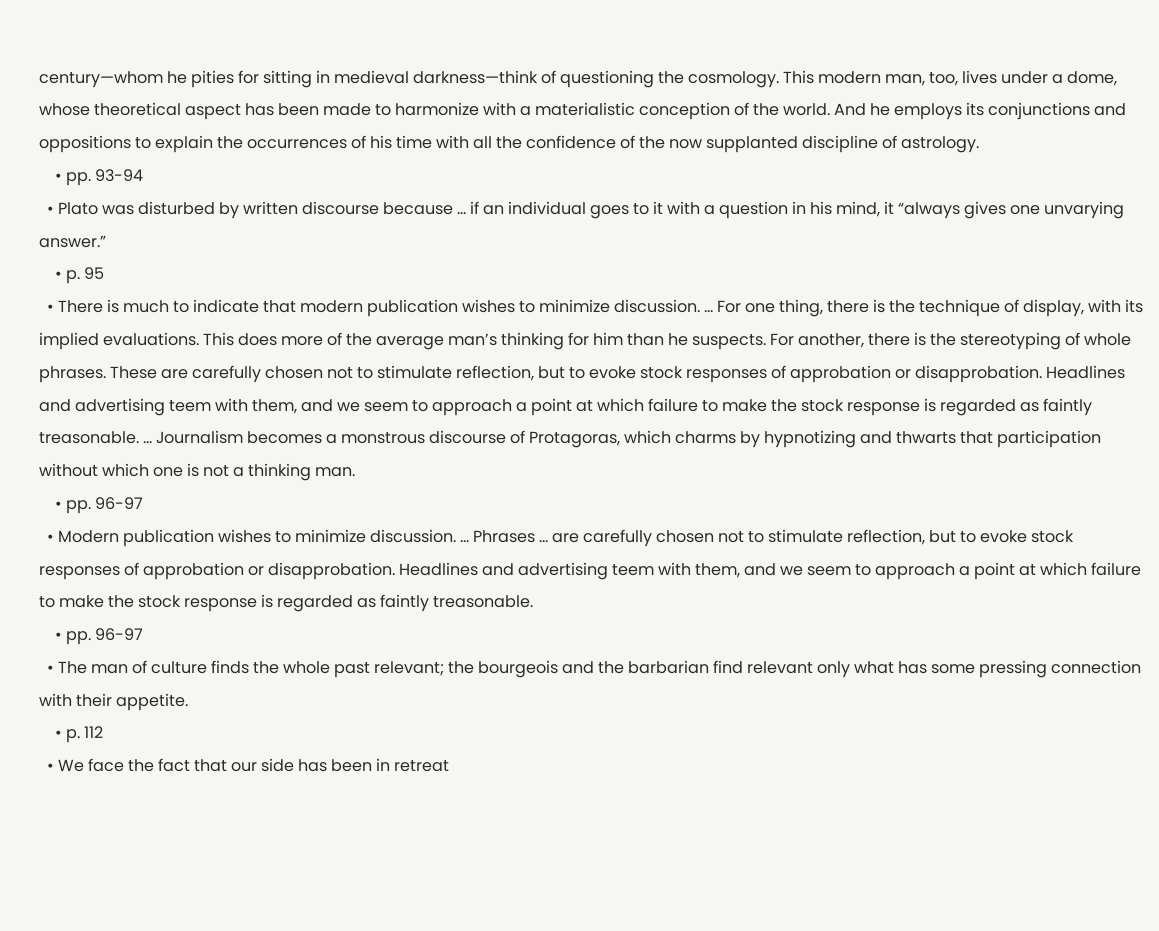century—whom he pities for sitting in medieval darkness—think of questioning the cosmology. This modern man, too, lives under a dome, whose theoretical aspect has been made to harmonize with a materialistic conception of the world. And he employs its conjunctions and oppositions to explain the occurrences of his time with all the confidence of the now supplanted discipline of astrology.
    • pp. 93-94
  • Plato was disturbed by written discourse because … if an individual goes to it with a question in his mind, it “always gives one unvarying answer.”
    • p. 95
  • There is much to indicate that modern publication wishes to minimize discussion. … For one thing, there is the technique of display, with its implied evaluations. This does more of the average man’s thinking for him than he suspects. For another, there is the stereotyping of whole phrases. These are carefully chosen not to stimulate reflection, but to evoke stock responses of approbation or disapprobation. Headlines and advertising teem with them, and we seem to approach a point at which failure to make the stock response is regarded as faintly treasonable. … Journalism becomes a monstrous discourse of Protagoras, which charms by hypnotizing and thwarts that participation without which one is not a thinking man.
    • pp. 96-97
  • Modern publication wishes to minimize discussion. … Phrases … are carefully chosen not to stimulate reflection, but to evoke stock responses of approbation or disapprobation. Headlines and advertising teem with them, and we seem to approach a point at which failure to make the stock response is regarded as faintly treasonable.
    • pp. 96-97
  • The man of culture finds the whole past relevant; the bourgeois and the barbarian find relevant only what has some pressing connection with their appetite.
    • p. 112
  • We face the fact that our side has been in retreat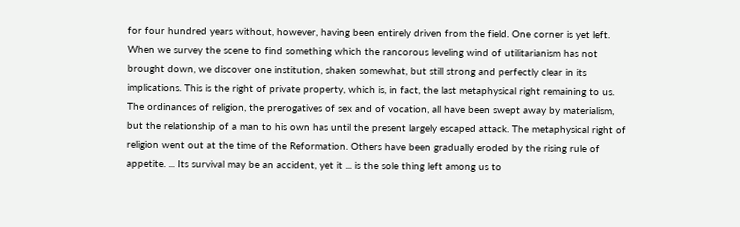for four hundred years without, however, having been entirely driven from the field. One corner is yet left. When we survey the scene to find something which the rancorous leveling wind of utilitarianism has not brought down, we discover one institution, shaken somewhat, but still strong and perfectly clear in its implications. This is the right of private property, which is, in fact, the last metaphysical right remaining to us. The ordinances of religion, the prerogatives of sex and of vocation, all have been swept away by materialism, but the relationship of a man to his own has until the present largely escaped attack. The metaphysical right of religion went out at the time of the Reformation. Others have been gradually eroded by the rising rule of appetite. ... Its survival may be an accident, yet it ... is the sole thing left among us to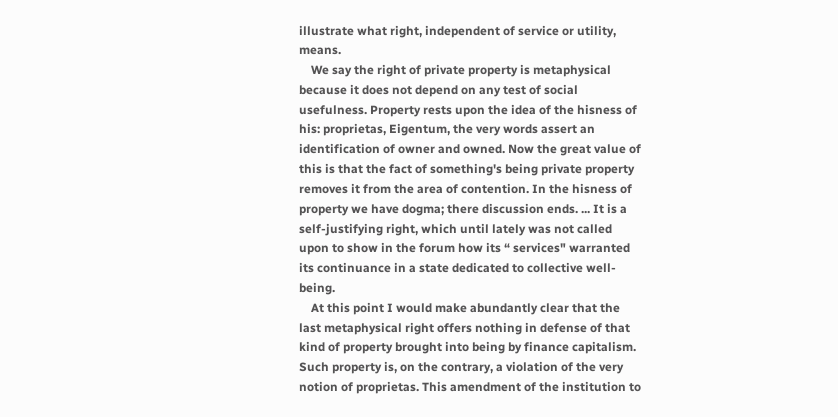illustrate what right, independent of service or utility, means.
    We say the right of private property is metaphysical because it does not depend on any test of social usefulness. Property rests upon the idea of the hisness of his: proprietas, Eigentum, the very words assert an identification of owner and owned. Now the great value of this is that the fact of something's being private property removes it from the area of contention. In the hisness of property we have dogma; there discussion ends. ... It is a self-justifying right, which until lately was not called upon to show in the forum how its “ services" warranted its continuance in a state dedicated to collective well-being.
    At this point I would make abundantly clear that the last metaphysical right offers nothing in defense of that kind of property brought into being by finance capitalism. Such property is, on the contrary, a violation of the very notion of proprietas. This amendment of the institution to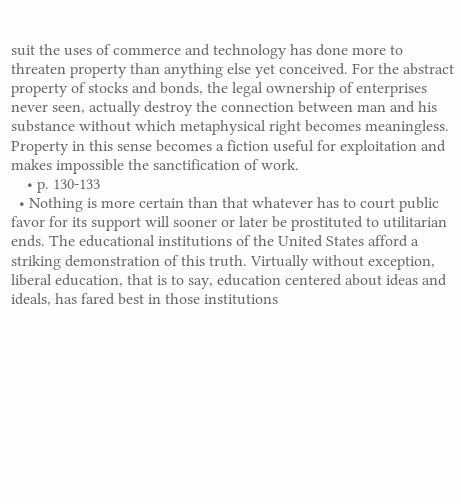suit the uses of commerce and technology has done more to threaten property than anything else yet conceived. For the abstract property of stocks and bonds, the legal ownership of enterprises never seen, actually destroy the connection between man and his substance without which metaphysical right becomes meaningless. Property in this sense becomes a fiction useful for exploitation and makes impossible the sanctification of work.
    • p. 130-133
  • Nothing is more certain than that whatever has to court public favor for its support will sooner or later be prostituted to utilitarian ends. The educational institutions of the United States afford a striking demonstration of this truth. Virtually without exception, liberal education, that is to say, education centered about ideas and ideals, has fared best in those institutions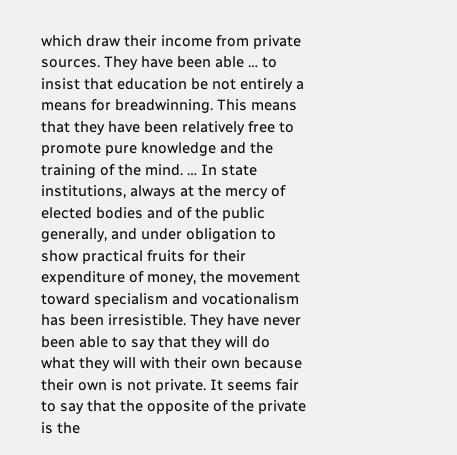which draw their income from private sources. They have been able … to insist that education be not entirely a means for breadwinning. This means that they have been relatively free to promote pure knowledge and the training of the mind. … In state institutions, always at the mercy of elected bodies and of the public generally, and under obligation to show practical fruits for their expenditure of money, the movement toward specialism and vocationalism has been irresistible. They have never been able to say that they will do what they will with their own because their own is not private. It seems fair to say that the opposite of the private is the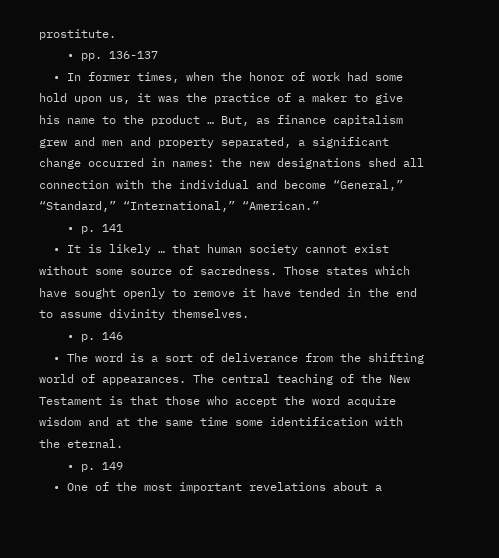prostitute.
    • pp. 136-137
  • In former times, when the honor of work had some hold upon us, it was the practice of a maker to give his name to the product … But, as finance capitalism grew and men and property separated, a significant change occurred in names: the new designations shed all connection with the individual and become “General,” “Standard,” “International,” “American.”
    • p. 141
  • It is likely … that human society cannot exist without some source of sacredness. Those states which have sought openly to remove it have tended in the end to assume divinity themselves.
    • p. 146
  • The word is a sort of deliverance from the shifting world of appearances. The central teaching of the New Testament is that those who accept the word acquire wisdom and at the same time some identification with the eternal.
    • p. 149
  • One of the most important revelations about a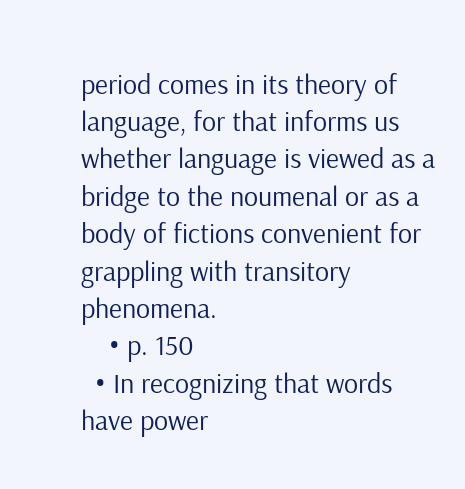period comes in its theory of language, for that informs us whether language is viewed as a bridge to the noumenal or as a body of fictions convenient for grappling with transitory phenomena.
    • p. 150
  • In recognizing that words have power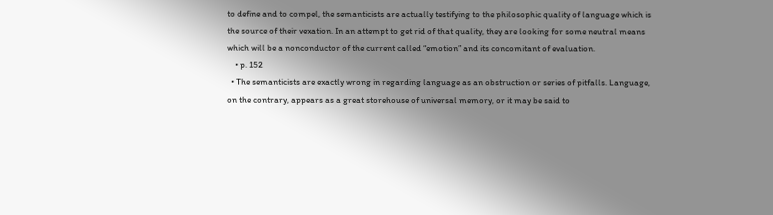to define and to compel, the semanticists are actually testifying to the philosophic quality of language which is the source of their vexation. In an attempt to get rid of that quality, they are looking for some neutral means which will be a nonconductor of the current called “emotion” and its concomitant of evaluation.
    • p. 152
  • The semanticists are exactly wrong in regarding language as an obstruction or series of pitfalls. Language, on the contrary, appears as a great storehouse of universal memory, or it may be said to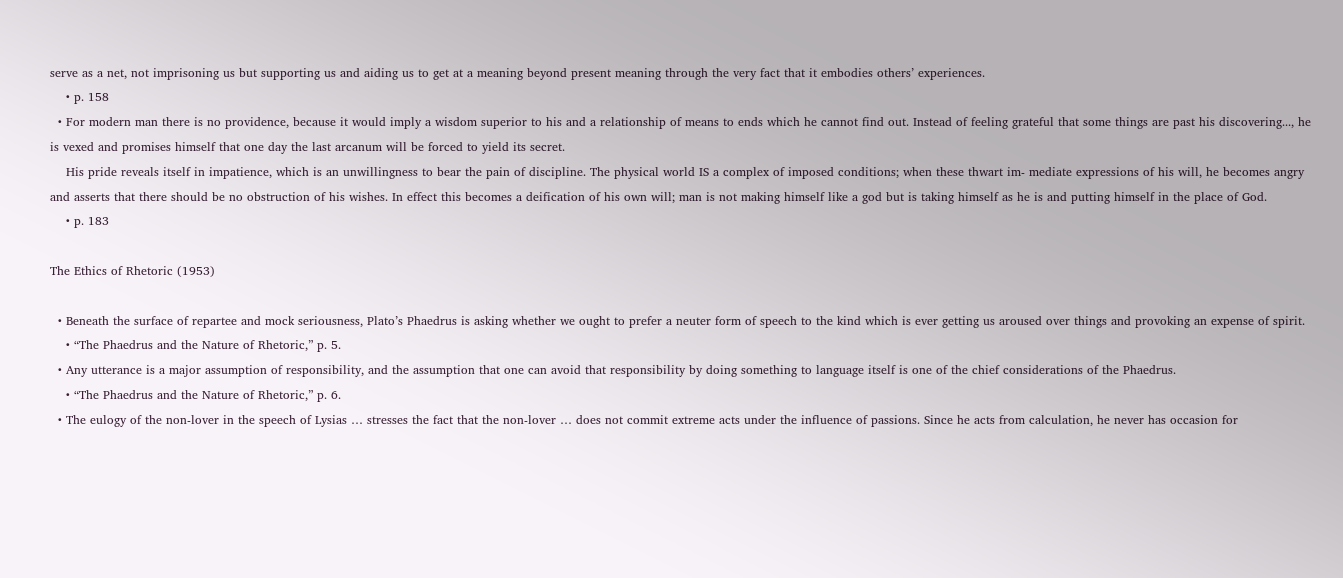serve as a net, not imprisoning us but supporting us and aiding us to get at a meaning beyond present meaning through the very fact that it embodies others’ experiences.
    • p. 158
  • For modern man there is no providence, because it would imply a wisdom superior to his and a relationship of means to ends which he cannot find out. Instead of feeling grateful that some things are past his discovering..., he is vexed and promises himself that one day the last arcanum will be forced to yield its secret.
    His pride reveals itself in impatience, which is an unwillingness to bear the pain of discipline. The physical world IS a complex of imposed conditions; when these thwart im- mediate expressions of his will, he becomes angry and asserts that there should be no obstruction of his wishes. In effect this becomes a deification of his own will; man is not making himself like a god but is taking himself as he is and putting himself in the place of God.
    • p. 183

The Ethics of Rhetoric (1953)

  • Beneath the surface of repartee and mock seriousness, Plato’s Phaedrus is asking whether we ought to prefer a neuter form of speech to the kind which is ever getting us aroused over things and provoking an expense of spirit.
    • “The Phaedrus and the Nature of Rhetoric,” p. 5.
  • Any utterance is a major assumption of responsibility, and the assumption that one can avoid that responsibility by doing something to language itself is one of the chief considerations of the Phaedrus.
    • “The Phaedrus and the Nature of Rhetoric,” p. 6.
  • The eulogy of the non-lover in the speech of Lysias … stresses the fact that the non-lover … does not commit extreme acts under the influence of passions. Since he acts from calculation, he never has occasion for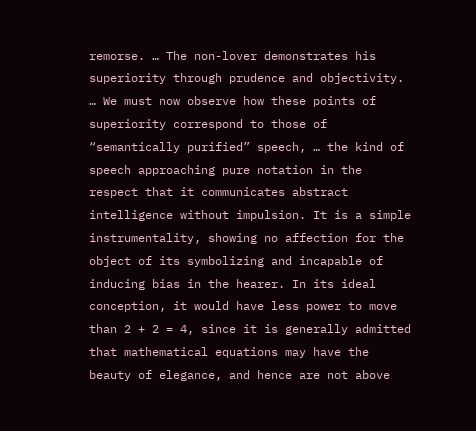remorse. … The non-lover demonstrates his superiority through prudence and objectivity. … We must now observe how these points of superiority correspond to those of “semantically purified” speech, … the kind of speech approaching pure notation in the respect that it communicates abstract intelligence without impulsion. It is a simple instrumentality, showing no affection for the object of its symbolizing and incapable of inducing bias in the hearer. In its ideal conception, it would have less power to move than 2 + 2 = 4, since it is generally admitted that mathematical equations may have the beauty of elegance, and hence are not above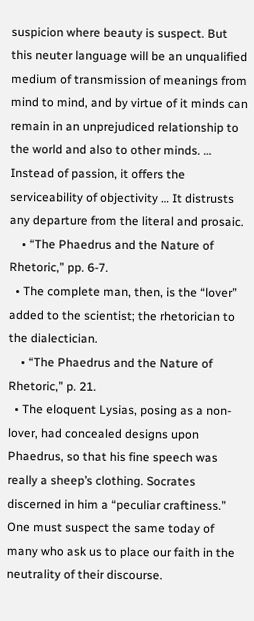suspicion where beauty is suspect. But this neuter language will be an unqualified medium of transmission of meanings from mind to mind, and by virtue of it minds can remain in an unprejudiced relationship to the world and also to other minds. … Instead of passion, it offers the serviceability of objectivity … It distrusts any departure from the literal and prosaic.
    • “The Phaedrus and the Nature of Rhetoric,” pp. 6-7.
  • The complete man, then, is the “lover” added to the scientist; the rhetorician to the dialectician.
    • “The Phaedrus and the Nature of Rhetoric,” p. 21.
  • The eloquent Lysias, posing as a non-lover, had concealed designs upon Phaedrus, so that his fine speech was really a sheep’s clothing. Socrates discerned in him a “peculiar craftiness.” One must suspect the same today of many who ask us to place our faith in the neutrality of their discourse.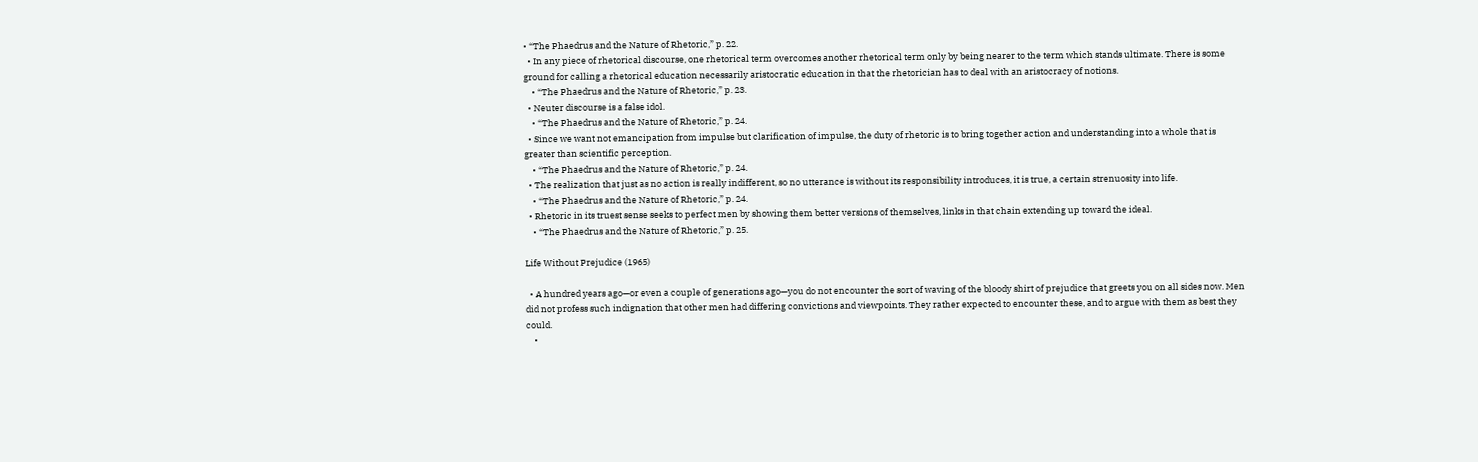• “The Phaedrus and the Nature of Rhetoric,” p. 22.
  • In any piece of rhetorical discourse, one rhetorical term overcomes another rhetorical term only by being nearer to the term which stands ultimate. There is some ground for calling a rhetorical education necessarily aristocratic education in that the rhetorician has to deal with an aristocracy of notions.
    • “The Phaedrus and the Nature of Rhetoric,” p. 23.
  • Neuter discourse is a false idol.
    • “The Phaedrus and the Nature of Rhetoric,” p. 24.
  • Since we want not emancipation from impulse but clarification of impulse, the duty of rhetoric is to bring together action and understanding into a whole that is greater than scientific perception.
    • “The Phaedrus and the Nature of Rhetoric,” p. 24.
  • The realization that just as no action is really indifferent, so no utterance is without its responsibility introduces, it is true, a certain strenuosity into life.
    • “The Phaedrus and the Nature of Rhetoric,” p. 24.
  • Rhetoric in its truest sense seeks to perfect men by showing them better versions of themselves, links in that chain extending up toward the ideal.
    • “The Phaedrus and the Nature of Rhetoric,” p. 25.

Life Without Prejudice (1965)

  • A hundred years ago—or even a couple of generations ago—you do not encounter the sort of waving of the bloody shirt of prejudice that greets you on all sides now. Men did not profess such indignation that other men had differing convictions and viewpoints. They rather expected to encounter these, and to argue with them as best they could.
    •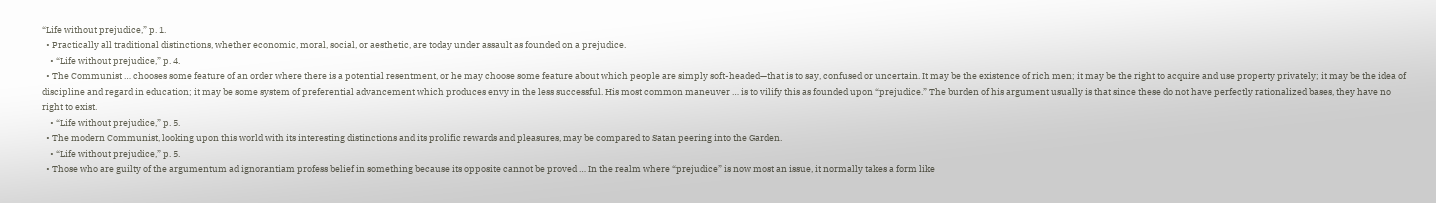“Life without prejudice,” p. 1.
  • Practically all traditional distinctions, whether economic, moral, social, or aesthetic, are today under assault as founded on a prejudice.
    • “Life without prejudice,” p. 4.
  • The Communist … chooses some feature of an order where there is a potential resentment, or he may choose some feature about which people are simply soft-headed—that is to say, confused or uncertain. It may be the existence of rich men; it may be the right to acquire and use property privately; it may be the idea of discipline and regard in education; it may be some system of preferential advancement which produces envy in the less successful. His most common maneuver … is to vilify this as founded upon “prejudice.” The burden of his argument usually is that since these do not have perfectly rationalized bases, they have no right to exist.
    • “Life without prejudice,” p. 5.
  • The modern Communist, looking upon this world with its interesting distinctions and its prolific rewards and pleasures, may be compared to Satan peering into the Garden.
    • “Life without prejudice,” p. 5.
  • Those who are guilty of the argumentum ad ignorantiam profess belief in something because its opposite cannot be proved … In the realm where “prejudice” is now most an issue, it normally takes a form like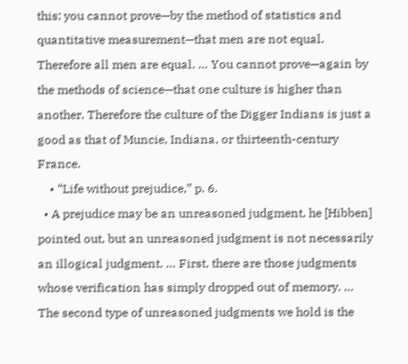this: you cannot prove—by the method of statistics and quantitative measurement—that men are not equal. Therefore all men are equal. … You cannot prove—again by the methods of science—that one culture is higher than another. Therefore the culture of the Digger Indians is just a good as that of Muncie, Indiana, or thirteenth-century France.
    • “Life without prejudice,” p. 6.
  • A prejudice may be an unreasoned judgment, he [Hibben] pointed out, but an unreasoned judgment is not necessarily an illogical judgment. … First, there are those judgments whose verification has simply dropped out of memory. … The second type of unreasoned judgments we hold is the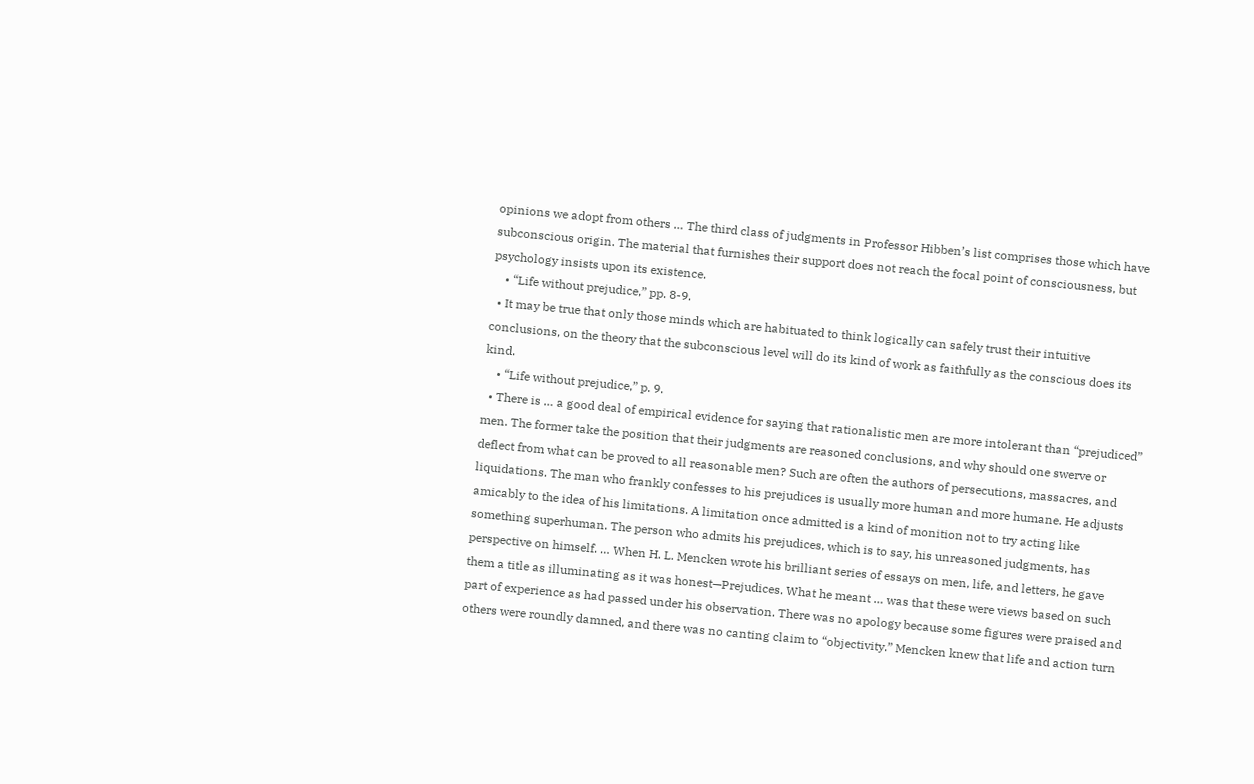opinions we adopt from others … The third class of judgments in Professor Hibben’s list comprises those which have subconscious origin. The material that furnishes their support does not reach the focal point of consciousness, but psychology insists upon its existence.
    • “Life without prejudice,” pp. 8-9.
  • It may be true that only those minds which are habituated to think logically can safely trust their intuitive conclusions, on the theory that the subconscious level will do its kind of work as faithfully as the conscious does its kind.
    • “Life without prejudice,” p. 9.
  • There is … a good deal of empirical evidence for saying that rationalistic men are more intolerant than “prejudiced” men. The former take the position that their judgments are reasoned conclusions, and why should one swerve or deflect from what can be proved to all reasonable men? Such are often the authors of persecutions, massacres, and liquidations. The man who frankly confesses to his prejudices is usually more human and more humane. He adjusts amicably to the idea of his limitations. A limitation once admitted is a kind of monition not to try acting like something superhuman. The person who admits his prejudices, which is to say, his unreasoned judgments, has perspective on himself. … When H. L. Mencken wrote his brilliant series of essays on men, life, and letters, he gave them a title as illuminating as it was honest—Prejudices. What he meant … was that these were views based on such part of experience as had passed under his observation. There was no apology because some figures were praised and others were roundly damned, and there was no canting claim to “objectivity.” Mencken knew that life and action turn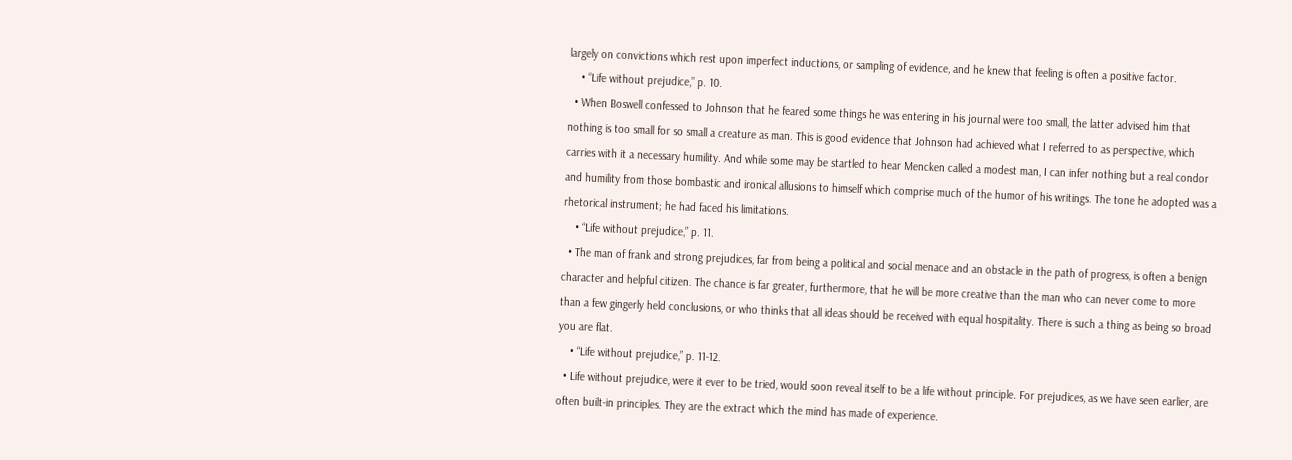largely on convictions which rest upon imperfect inductions, or sampling of evidence, and he knew that feeling is often a positive factor.
    • “Life without prejudice,” p. 10.
  • When Boswell confessed to Johnson that he feared some things he was entering in his journal were too small, the latter advised him that nothing is too small for so small a creature as man. This is good evidence that Johnson had achieved what I referred to as perspective, which carries with it a necessary humility. And while some may be startled to hear Mencken called a modest man, I can infer nothing but a real condor and humility from those bombastic and ironical allusions to himself which comprise much of the humor of his writings. The tone he adopted was a rhetorical instrument; he had faced his limitations.
    • “Life without prejudice,” p. 11.
  • The man of frank and strong prejudices, far from being a political and social menace and an obstacle in the path of progress, is often a benign character and helpful citizen. The chance is far greater, furthermore, that he will be more creative than the man who can never come to more than a few gingerly held conclusions, or who thinks that all ideas should be received with equal hospitality. There is such a thing as being so broad you are flat.
    • “Life without prejudice,” p. 11-12.
  • Life without prejudice, were it ever to be tried, would soon reveal itself to be a life without principle. For prejudices, as we have seen earlier, are often built-in principles. They are the extract which the mind has made of experience.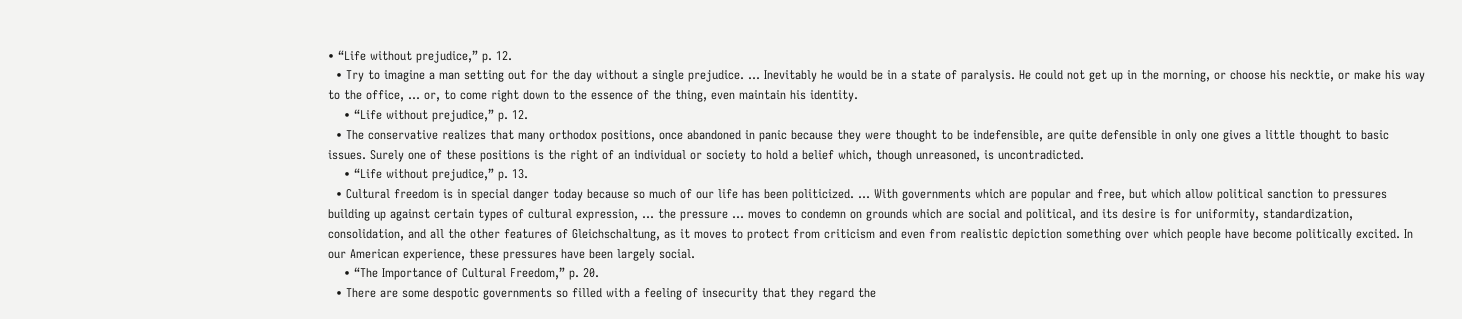• “Life without prejudice,” p. 12.
  • Try to imagine a man setting out for the day without a single prejudice. … Inevitably he would be in a state of paralysis. He could not get up in the morning, or choose his necktie, or make his way to the office, … or, to come right down to the essence of the thing, even maintain his identity.
    • “Life without prejudice,” p. 12.
  • The conservative realizes that many orthodox positions, once abandoned in panic because they were thought to be indefensible, are quite defensible in only one gives a little thought to basic issues. Surely one of these positions is the right of an individual or society to hold a belief which, though unreasoned, is uncontradicted.
    • “Life without prejudice,” p. 13.
  • Cultural freedom is in special danger today because so much of our life has been politicized. … With governments which are popular and free, but which allow political sanction to pressures building up against certain types of cultural expression, … the pressure … moves to condemn on grounds which are social and political, and its desire is for uniformity, standardization, consolidation, and all the other features of Gleichschaltung, as it moves to protect from criticism and even from realistic depiction something over which people have become politically excited. In our American experience, these pressures have been largely social.
    • “The Importance of Cultural Freedom,” p. 20.
  • There are some despotic governments so filled with a feeling of insecurity that they regard the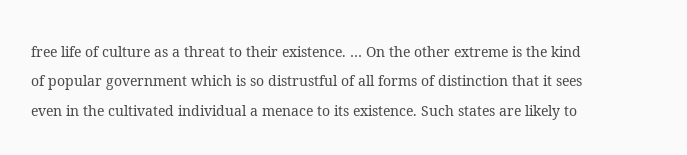free life of culture as a threat to their existence. … On the other extreme is the kind of popular government which is so distrustful of all forms of distinction that it sees even in the cultivated individual a menace to its existence. Such states are likely to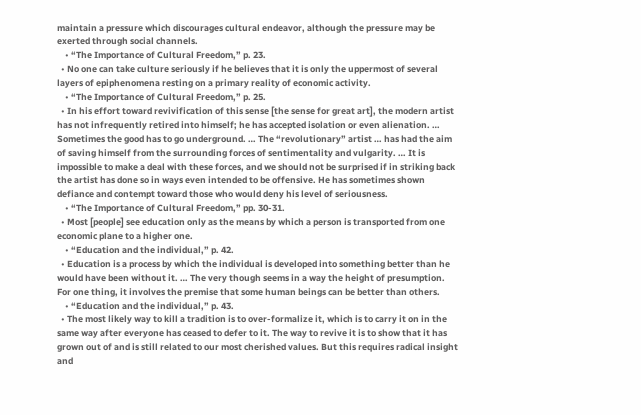maintain a pressure which discourages cultural endeavor, although the pressure may be exerted through social channels.
    • “The Importance of Cultural Freedom,” p. 23.
  • No one can take culture seriously if he believes that it is only the uppermost of several layers of epiphenomena resting on a primary reality of economic activity.
    • “The Importance of Cultural Freedom,” p. 25.
  • In his effort toward revivification of this sense [the sense for great art], the modern artist has not infrequently retired into himself; he has accepted isolation or even alienation. … Sometimes the good has to go underground. … The “revolutionary” artist … has had the aim of saving himself from the surrounding forces of sentimentality and vulgarity. … It is impossible to make a deal with these forces, and we should not be surprised if in striking back the artist has done so in ways even intended to be offensive. He has sometimes shown defiance and contempt toward those who would deny his level of seriousness.
    • “The Importance of Cultural Freedom,” pp. 30-31.
  • Most [people] see education only as the means by which a person is transported from one economic plane to a higher one.
    • “Education and the individual,” p. 42.
  • Education is a process by which the individual is developed into something better than he would have been without it. … The very though seems in a way the height of presumption. For one thing, it involves the premise that some human beings can be better than others.
    • “Education and the individual,” p. 43.
  • The most likely way to kill a tradition is to over-formalize it, which is to carry it on in the same way after everyone has ceased to defer to it. The way to revive it is to show that it has grown out of and is still related to our most cherished values. But this requires radical insight and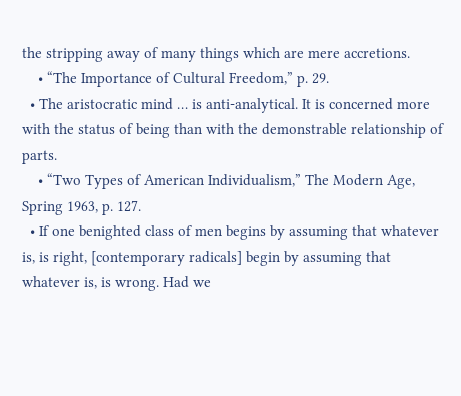the stripping away of many things which are mere accretions.
    • “The Importance of Cultural Freedom,” p. 29.
  • The aristocratic mind … is anti-analytical. It is concerned more with the status of being than with the demonstrable relationship of parts.
    • “Two Types of American Individualism,” The Modern Age, Spring 1963, p. 127.
  • If one benighted class of men begins by assuming that whatever is, is right, [contemporary radicals] begin by assuming that whatever is, is wrong. Had we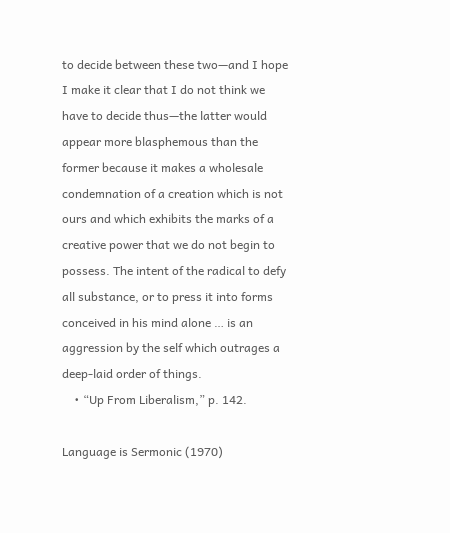to decide between these two—and I hope I make it clear that I do not think we have to decide thus—the latter would appear more blasphemous than the former because it makes a wholesale condemnation of a creation which is not ours and which exhibits the marks of a creative power that we do not begin to possess. The intent of the radical to defy all substance, or to press it into forms conceived in his mind alone … is an aggression by the self which outrages a deep-laid order of things.
    • “Up From Liberalism,” p. 142.

Language is Sermonic (1970)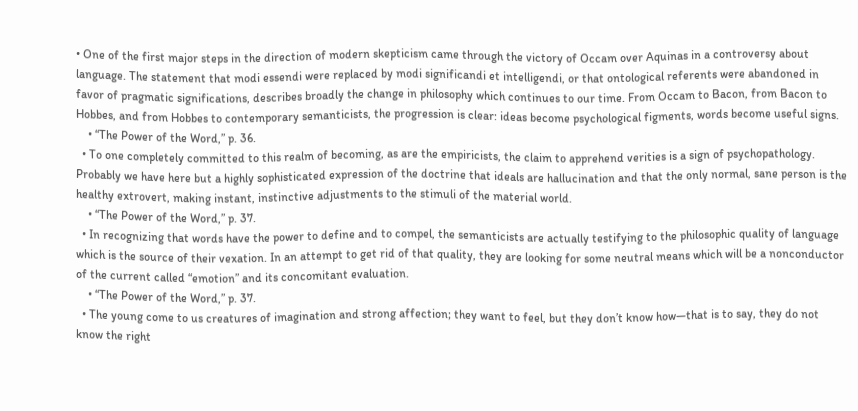• One of the first major steps in the direction of modern skepticism came through the victory of Occam over Aquinas in a controversy about language. The statement that modi essendi were replaced by modi significandi et intelligendi, or that ontological referents were abandoned in favor of pragmatic significations, describes broadly the change in philosophy which continues to our time. From Occam to Bacon, from Bacon to Hobbes, and from Hobbes to contemporary semanticists, the progression is clear: ideas become psychological figments, words become useful signs.
    • “The Power of the Word,” p. 36.
  • To one completely committed to this realm of becoming, as are the empiricists, the claim to apprehend verities is a sign of psychopathology. Probably we have here but a highly sophisticated expression of the doctrine that ideals are hallucination and that the only normal, sane person is the healthy extrovert, making instant, instinctive adjustments to the stimuli of the material world.
    • “The Power of the Word,” p. 37.
  • In recognizing that words have the power to define and to compel, the semanticists are actually testifying to the philosophic quality of language which is the source of their vexation. In an attempt to get rid of that quality, they are looking for some neutral means which will be a nonconductor of the current called “emotion” and its concomitant evaluation.
    • “The Power of the Word,” p. 37.
  • The young come to us creatures of imagination and strong affection; they want to feel, but they don’t know how—that is to say, they do not know the right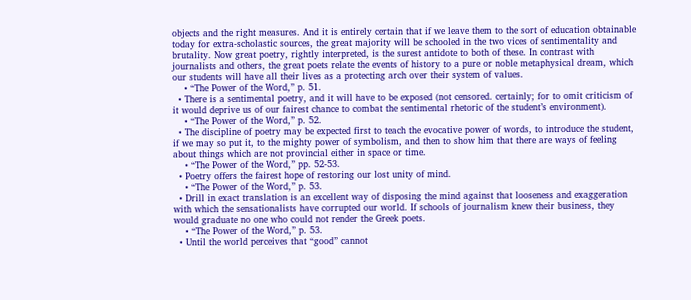objects and the right measures. And it is entirely certain that if we leave them to the sort of education obtainable today for extra-scholastic sources, the great majority will be schooled in the two vices of sentimentality and brutality. Now great poetry, rightly interpreted, is the surest antidote to both of these. In contrast with journalists and others, the great poets relate the events of history to a pure or noble metaphysical dream, which our students will have all their lives as a protecting arch over their system of values.
    • “The Power of the Word,” p. 51.
  • There is a sentimental poetry, and it will have to be exposed (not censored. certainly; for to omit criticism of it would deprive us of our fairest chance to combat the sentimental rhetoric of the student’s environment).
    • “The Power of the Word,” p. 52.
  • The discipline of poetry may be expected first to teach the evocative power of words, to introduce the student, if we may so put it, to the mighty power of symbolism, and then to show him that there are ways of feeling about things which are not provincial either in space or time.
    • “The Power of the Word,” pp. 52-53.
  • Poetry offers the fairest hope of restoring our lost unity of mind.
    • “The Power of the Word,” p. 53.
  • Drill in exact translation is an excellent way of disposing the mind against that looseness and exaggeration with which the sensationalists have corrupted our world. If schools of journalism knew their business, they would graduate no one who could not render the Greek poets.
    • “The Power of the Word,” p. 53.
  • Until the world perceives that “good” cannot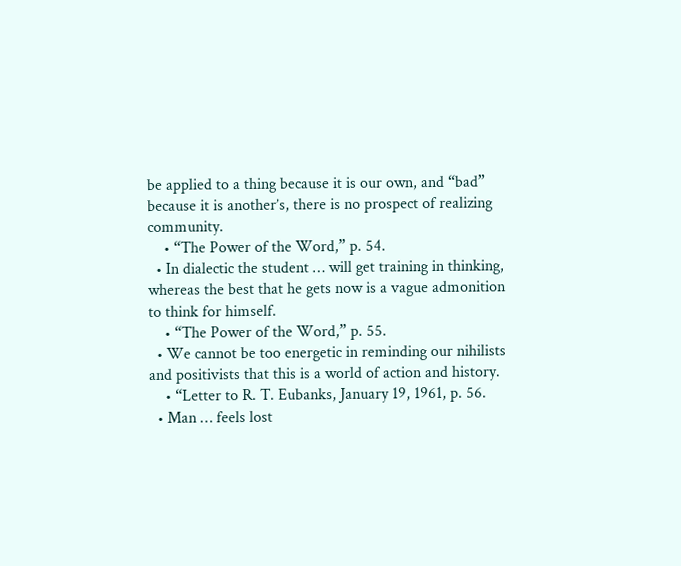be applied to a thing because it is our own, and “bad” because it is another’s, there is no prospect of realizing community.
    • “The Power of the Word,” p. 54.
  • In dialectic the student … will get training in thinking, whereas the best that he gets now is a vague admonition to think for himself.
    • “The Power of the Word,” p. 55.
  • We cannot be too energetic in reminding our nihilists and positivists that this is a world of action and history.
    • “Letter to R. T. Eubanks, January 19, 1961, p. 56.
  • Man … feels lost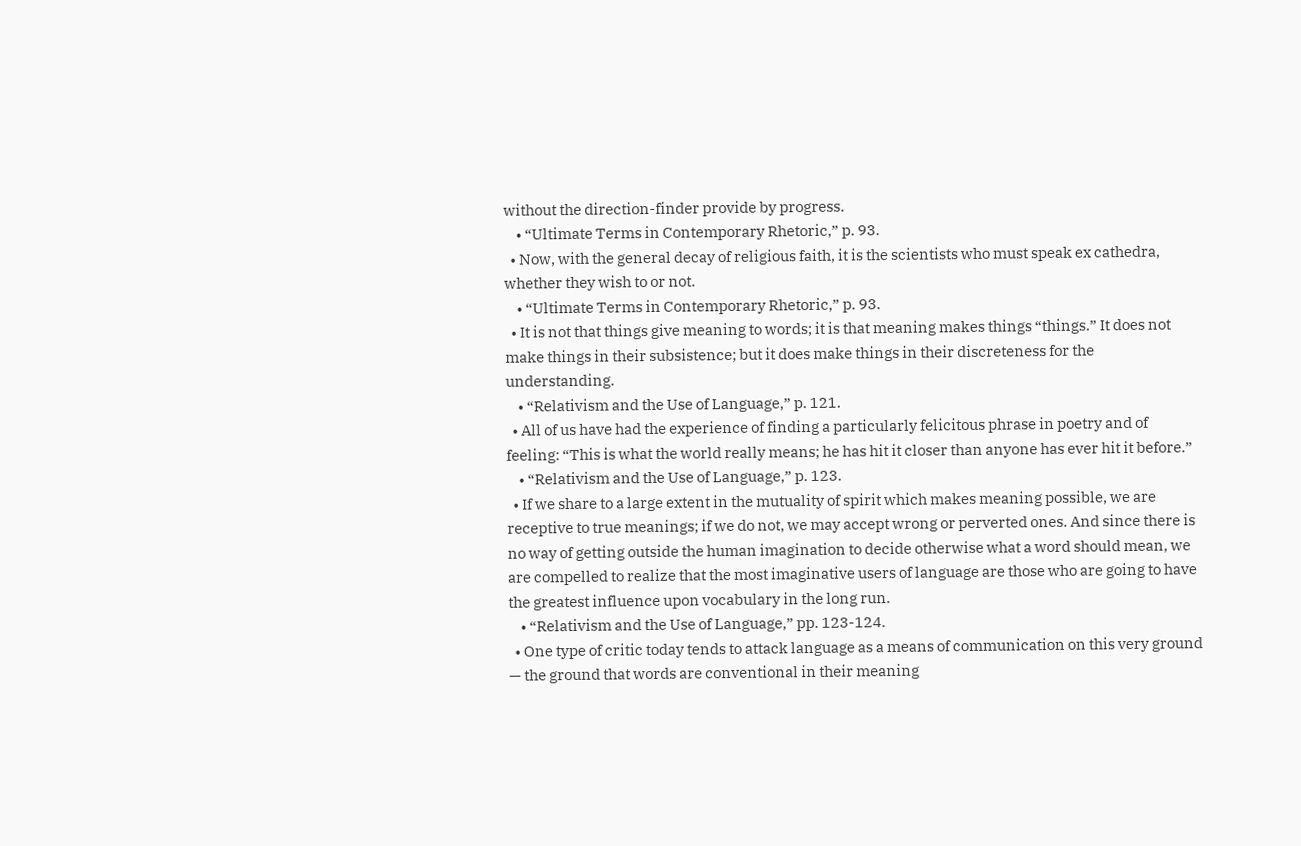without the direction-finder provide by progress.
    • “Ultimate Terms in Contemporary Rhetoric,” p. 93.
  • Now, with the general decay of religious faith, it is the scientists who must speak ex cathedra, whether they wish to or not.
    • “Ultimate Terms in Contemporary Rhetoric,” p. 93.
  • It is not that things give meaning to words; it is that meaning makes things “things.” It does not make things in their subsistence; but it does make things in their discreteness for the understanding.
    • “Relativism and the Use of Language,” p. 121.
  • All of us have had the experience of finding a particularly felicitous phrase in poetry and of feeling: “This is what the world really means; he has hit it closer than anyone has ever hit it before.”
    • “Relativism and the Use of Language,” p. 123.
  • If we share to a large extent in the mutuality of spirit which makes meaning possible, we are receptive to true meanings; if we do not, we may accept wrong or perverted ones. And since there is no way of getting outside the human imagination to decide otherwise what a word should mean, we are compelled to realize that the most imaginative users of language are those who are going to have the greatest influence upon vocabulary in the long run.
    • “Relativism and the Use of Language,” pp. 123-124.
  • One type of critic today tends to attack language as a means of communication on this very ground — the ground that words are conventional in their meaning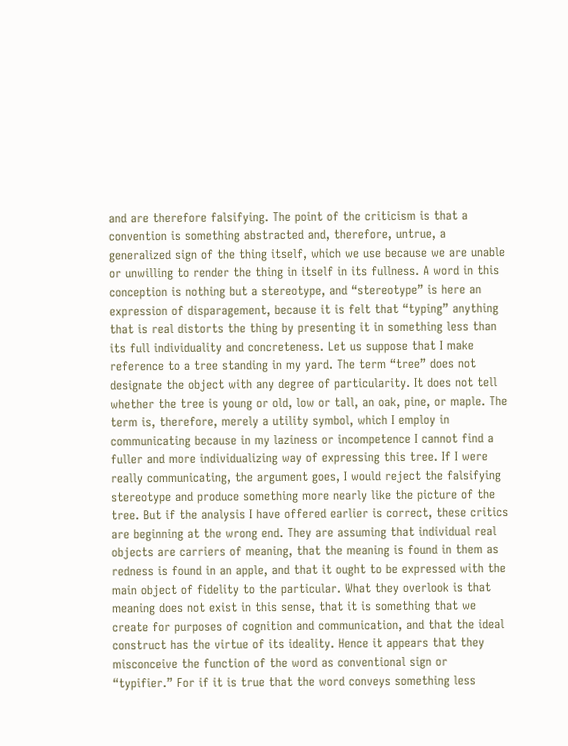and are therefore falsifying. The point of the criticism is that a convention is something abstracted and, therefore, untrue, a generalized sign of the thing itself, which we use because we are unable or unwilling to render the thing in itself in its fullness. A word in this conception is nothing but a stereotype, and “stereotype” is here an expression of disparagement, because it is felt that “typing” anything that is real distorts the thing by presenting it in something less than its full individuality and concreteness. Let us suppose that I make reference to a tree standing in my yard. The term “tree” does not designate the object with any degree of particularity. It does not tell whether the tree is young or old, low or tall, an oak, pine, or maple. The term is, therefore, merely a utility symbol, which I employ in communicating because in my laziness or incompetence I cannot find a fuller and more individualizing way of expressing this tree. If I were really communicating, the argument goes, I would reject the falsifying stereotype and produce something more nearly like the picture of the tree. But if the analysis I have offered earlier is correct, these critics are beginning at the wrong end. They are assuming that individual real objects are carriers of meaning, that the meaning is found in them as redness is found in an apple, and that it ought to be expressed with the main object of fidelity to the particular. What they overlook is that meaning does not exist in this sense, that it is something that we create for purposes of cognition and communication, and that the ideal construct has the virtue of its ideality. Hence it appears that they misconceive the function of the word as conventional sign or “typifier.” For if it is true that the word conveys something less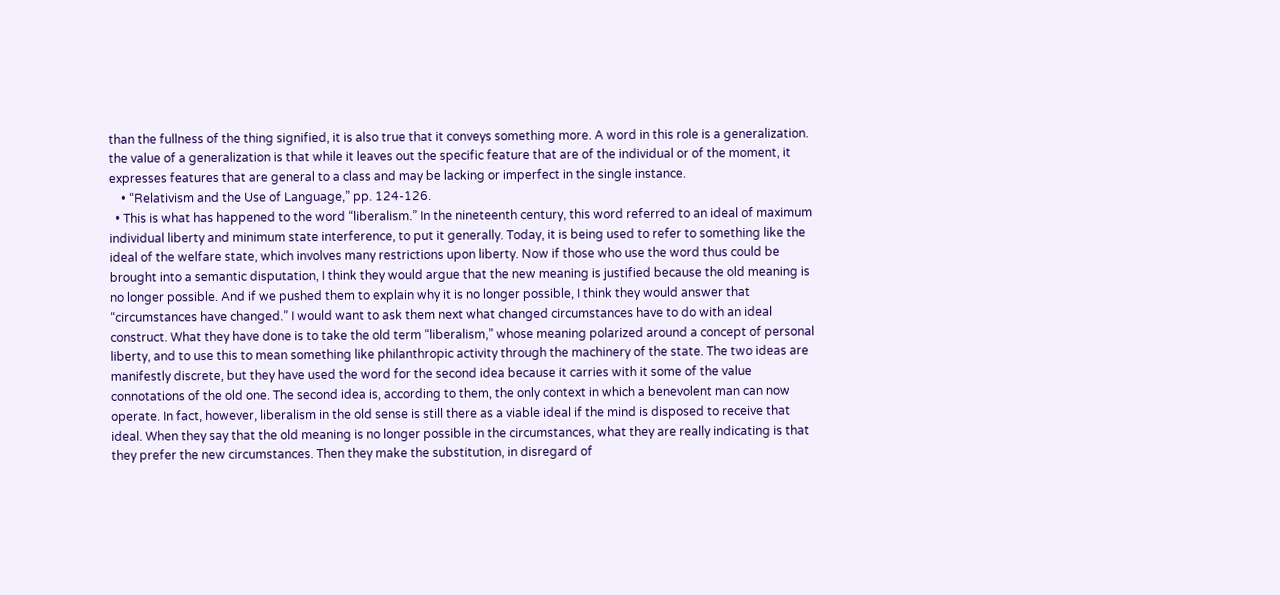than the fullness of the thing signified, it is also true that it conveys something more. A word in this role is a generalization. the value of a generalization is that while it leaves out the specific feature that are of the individual or of the moment, it expresses features that are general to a class and may be lacking or imperfect in the single instance.
    • “Relativism and the Use of Language,” pp. 124-126.
  • This is what has happened to the word “liberalism.” In the nineteenth century, this word referred to an ideal of maximum individual liberty and minimum state interference, to put it generally. Today, it is being used to refer to something like the ideal of the welfare state, which involves many restrictions upon liberty. Now if those who use the word thus could be brought into a semantic disputation, I think they would argue that the new meaning is justified because the old meaning is no longer possible. And if we pushed them to explain why it is no longer possible, I think they would answer that “circumstances have changed.” I would want to ask them next what changed circumstances have to do with an ideal construct. What they have done is to take the old term “liberalism,” whose meaning polarized around a concept of personal liberty, and to use this to mean something like philanthropic activity through the machinery of the state. The two ideas are manifestly discrete, but they have used the word for the second idea because it carries with it some of the value connotations of the old one. The second idea is, according to them, the only context in which a benevolent man can now operate. In fact, however, liberalism in the old sense is still there as a viable ideal if the mind is disposed to receive that ideal. When they say that the old meaning is no longer possible in the circumstances, what they are really indicating is that they prefer the new circumstances. Then they make the substitution, in disregard of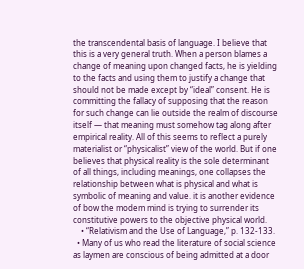the transcendental basis of language. I believe that this is a very general truth. When a person blames a change of meaning upon changed facts, he is yielding to the facts and using them to justify a change that should not be made except by “ideal” consent. He is committing the fallacy of supposing that the reason for such change can lie outside the realm of discourse itself — that meaning must somehow tag along after empirical reality. All of this seems to reflect a purely materialist or “physicalist” view of the world. But if one believes that physical reality is the sole determinant of all things, including meanings, one collapses the relationship between what is physical and what is symbolic of meaning and value. it is another evidence of bow the modem mind is trying to surrender its constitutive powers to the objective physical world.
    • “Relativism and the Use of Language,” p. 132-133.
  • Many of us who read the literature of social science as laymen are conscious of being admitted at a door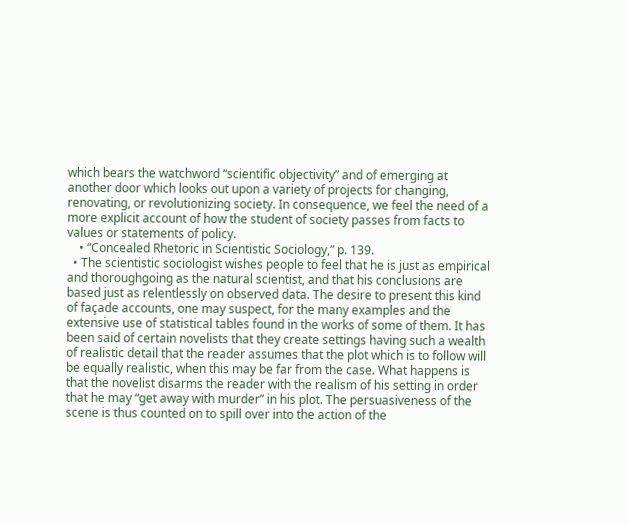which bears the watchword “scientific objectivity” and of emerging at another door which looks out upon a variety of projects for changing, renovating, or revolutionizing society. In consequence, we feel the need of a more explicit account of how the student of society passes from facts to values or statements of policy.
    • “Concealed Rhetoric in Scientistic Sociology,” p. 139.
  • The scientistic sociologist wishes people to feel that he is just as empirical and thoroughgoing as the natural scientist, and that his conclusions are based just as relentlessly on observed data. The desire to present this kind of façade accounts, one may suspect, for the many examples and the extensive use of statistical tables found in the works of some of them. It has been said of certain novelists that they create settings having such a wealth of realistic detail that the reader assumes that the plot which is to follow will be equally realistic, when this may be far from the case. What happens is that the novelist disarms the reader with the realism of his setting in order that he may “get away with murder” in his plot. The persuasiveness of the scene is thus counted on to spill over into the action of the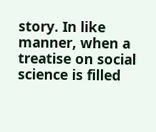story. In like manner, when a treatise on social science is filled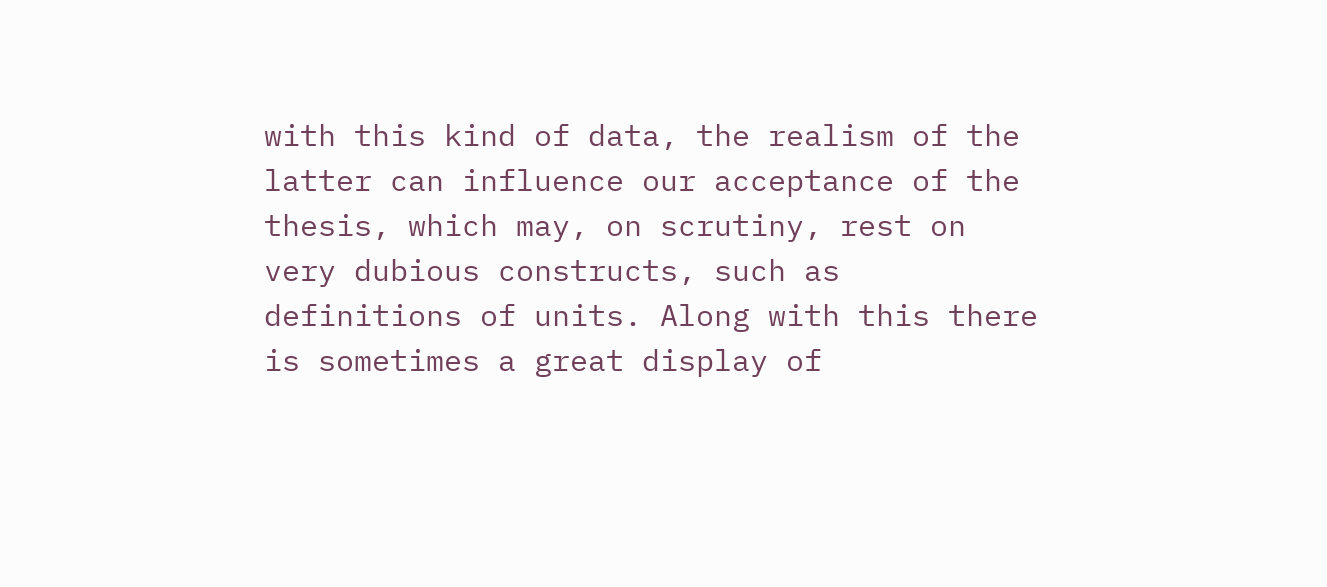with this kind of data, the realism of the latter can influence our acceptance of the thesis, which may, on scrutiny, rest on very dubious constructs, such as definitions of units. Along with this there is sometimes a great display of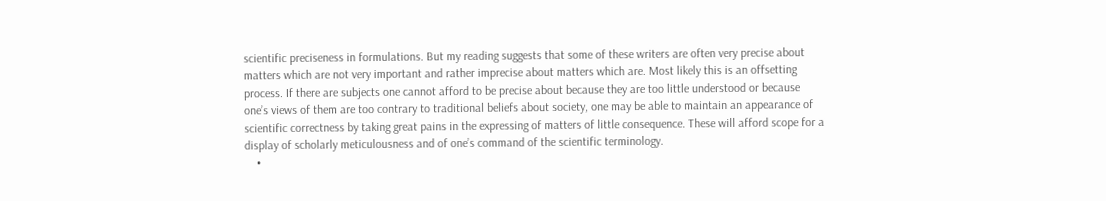scientific preciseness in formulations. But my reading suggests that some of these writers are often very precise about matters which are not very important and rather imprecise about matters which are. Most likely this is an offsetting process. If there are subjects one cannot afford to be precise about because they are too little understood or because one’s views of them are too contrary to traditional beliefs about society, one may be able to maintain an appearance of scientific correctness by taking great pains in the expressing of matters of little consequence. These will afford scope for a display of scholarly meticulousness and of one’s command of the scientific terminology.
    •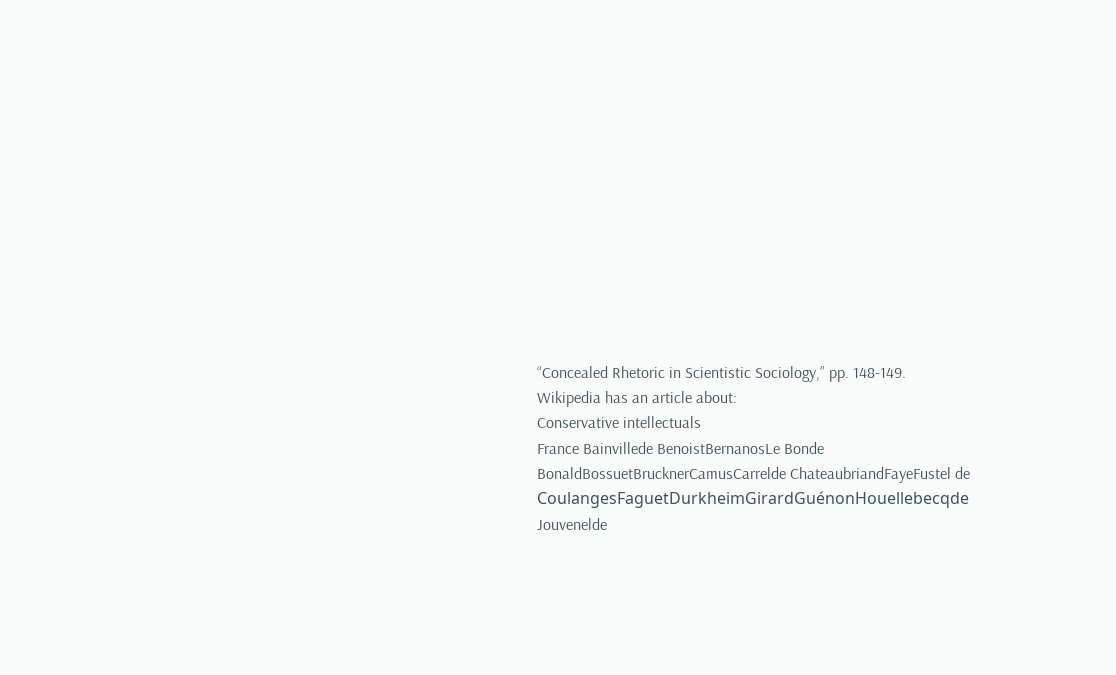“Concealed Rhetoric in Scientistic Sociology,” pp. 148-149.
Wikipedia has an article about:
Conservative intellectuals
France Bainvillede BenoistBernanosLe Bonde BonaldBossuetBrucknerCamusCarrelde ChateaubriandFayeFustel de CoulangesFaguetDurkheimGirardGuénonHouellebecqde Jouvenelde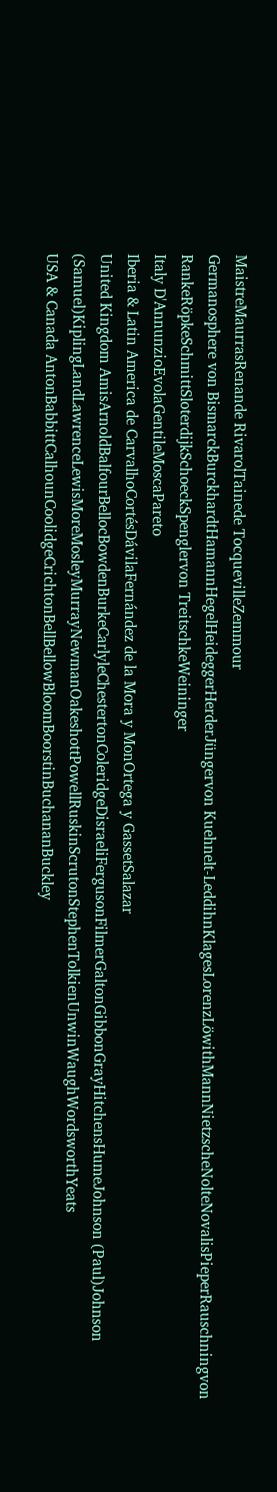MaistreMaurrasRenande RivarolTainede TocquevilleZemmour
Germanosphere von BismarckBurckhardtHamannHegelHeideggerHerderJüngervon Kuehnelt-LeddihnKlagesLorenzLöwithMannNietzscheNolteNovalisPieperRauschningvon RankeRöpkeSchmittSloterdijkSchoeckSpenglervon TreitschkeWeininger
Italy D'AnnunzioEvolaGentileMoscaPareto
Iberia & Latin America de CarvalhoCortésDávilaFernández de la Mora y MonOrtega y GassetSalazar
United Kingdom AmisArnoldBalfourBellocBowdenBurkeCarlyleChestertonColeridgeDisraeliFergusonFilmerGaltonGibbonGrayHitchensHumeJohnson (Paul)Johnson (Samuel)KiplingLandLawrenceLewisMoreMosleyMurrayNewmanOakeshottPowellRuskinScrutonStephenTolkienUnwinWaughWordsworthYeats
USA & Canada AntonBabbittCalhounCoolidgeCrichtonBellBellowBloomBoorstinBuchananBuckley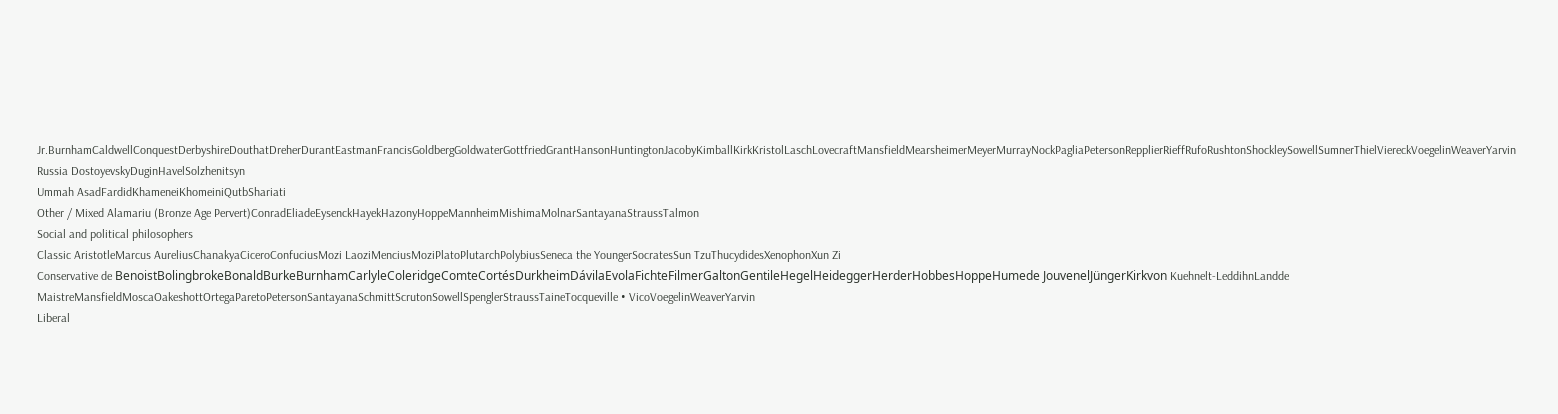Jr.BurnhamCaldwellConquestDerbyshireDouthatDreherDurantEastmanFrancisGoldbergGoldwaterGottfriedGrantHansonHuntingtonJacobyKimballKirkKristolLaschLovecraftMansfieldMearsheimerMeyerMurrayNockPagliaPetersonRepplierRieffRufoRushtonShockleySowellSumnerThielViereckVoegelinWeaverYarvin
Russia DostoyevskyDuginHavelSolzhenitsyn
Ummah AsadFardidKhameneiKhomeiniQutbShariati
Other / Mixed Alamariu (Bronze Age Pervert)ConradEliadeEysenckHayekHazonyHoppeMannheimMishimaMolnarSantayanaStraussTalmon
Social and political philosophers
Classic AristotleMarcus AureliusChanakyaCiceroConfuciusMozi LaoziMenciusMoziPlatoPlutarchPolybiusSeneca the YoungerSocratesSun TzuThucydidesXenophonXun Zi
Conservative de BenoistBolingbrokeBonaldBurkeBurnhamCarlyleColeridgeComteCortésDurkheimDávilaEvolaFichteFilmerGaltonGentileHegelHeideggerHerderHobbesHoppeHumede JouvenelJüngerKirkvon Kuehnelt-LeddihnLandde MaistreMansfieldMoscaOakeshottOrtegaParetoPetersonSantayanaSchmittScrutonSowellSpenglerStraussTaineTocqueville • VicoVoegelinWeaverYarvin
Liberal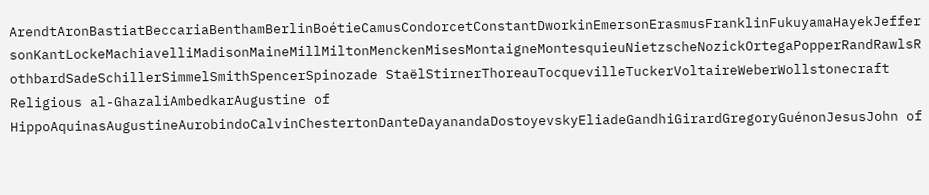ArendtAronBastiatBeccariaBenthamBerlinBoétieCamusCondorcetConstantDworkinEmersonErasmusFranklinFukuyamaHayekJeffersonKantLockeMachiavelliMadisonMaineMillMiltonMenckenMisesMontaigneMontesquieuNietzscheNozickOrtegaPopperRandRawlsRothbardSadeSchillerSimmelSmithSpencerSpinozade StaëlStirnerThoreauTocquevilleTuckerVoltaireWeberWollstonecraft
Religious al-GhazaliAmbedkarAugustine of HippoAquinasAugustineAurobindoCalvinChestertonDanteDayanandaDostoyevskyEliadeGandhiGirardGregoryGuénonJesusJohn of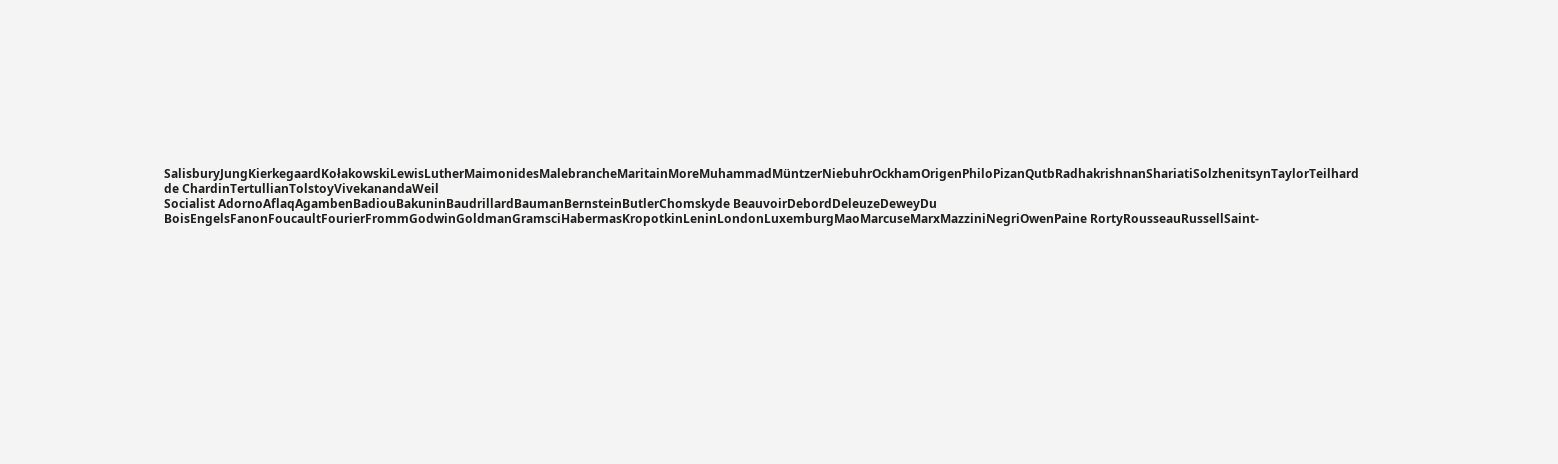SalisburyJungKierkegaardKołakowskiLewisLutherMaimonidesMalebrancheMaritainMoreMuhammadMüntzerNiebuhrOckhamOrigenPhiloPizanQutbRadhakrishnanShariatiSolzhenitsynTaylorTeilhard de ChardinTertullianTolstoyVivekanandaWeil
Socialist AdornoAflaqAgambenBadiouBakuninBaudrillardBaumanBernsteinButlerChomskyde BeauvoirDebordDeleuzeDeweyDu BoisEngelsFanonFoucaultFourierFrommGodwinGoldmanGramsciHabermasKropotkinLeninLondonLuxemburgMaoMarcuseMarxMazziniNegriOwenPaine RortyRousseauRussellSaint-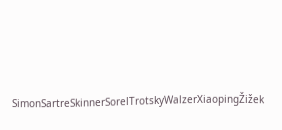SimonSartreSkinnerSorelTrotskyWalzerXiaopingŽižek